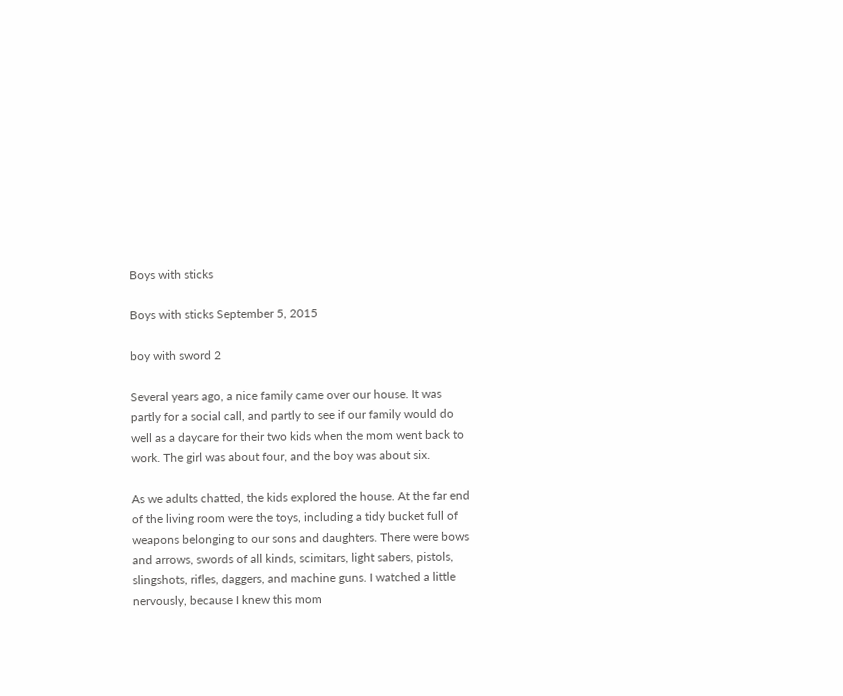Boys with sticks

Boys with sticks September 5, 2015

boy with sword 2

Several years ago, a nice family came over our house. It was partly for a social call, and partly to see if our family would do well as a daycare for their two kids when the mom went back to work. The girl was about four, and the boy was about six.

As we adults chatted, the kids explored the house. At the far end of the living room were the toys, including a tidy bucket full of weapons belonging to our sons and daughters. There were bows and arrows, swords of all kinds, scimitars, light sabers, pistols, slingshots, rifles, daggers, and machine guns. I watched a little nervously, because I knew this mom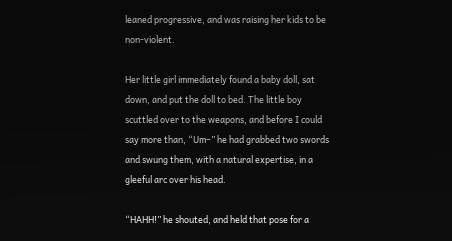leaned progressive, and was raising her kids to be non-violent.

Her little girl immediately found a baby doll, sat down, and put the doll to bed. The little boy scuttled over to the weapons, and before I could say more than, “Um–” he had grabbed two swords and swung them, with a natural expertise, in a gleeful arc over his head.

“HAHH!” he shouted, and held that pose for a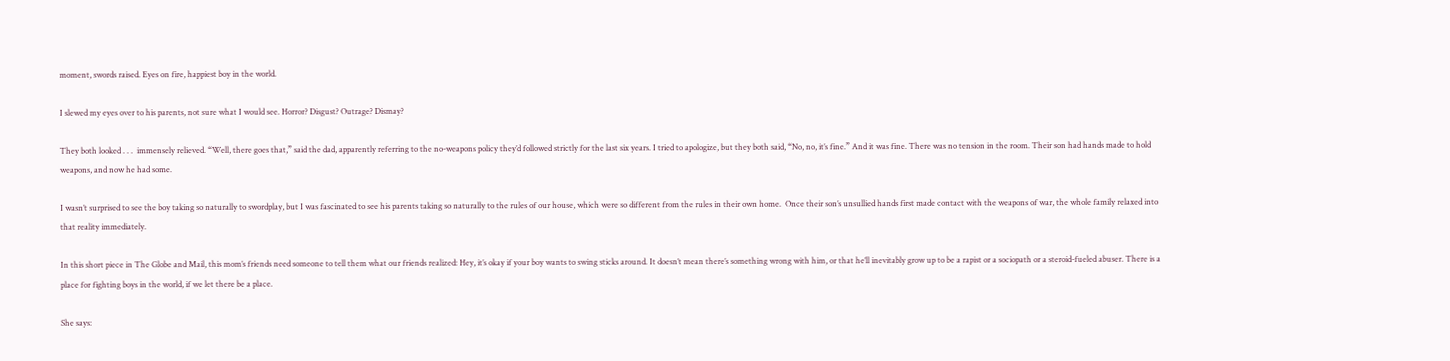moment, swords raised. Eyes on fire, happiest boy in the world.

I slewed my eyes over to his parents, not sure what I would see. Horror? Disgust? Outrage? Dismay?

They both looked . . .  immensely relieved. “Well, there goes that,” said the dad, apparently referring to the no-weapons policy they’d followed strictly for the last six years. I tried to apologize, but they both said, “No, no, it’s fine.” And it was fine. There was no tension in the room. Their son had hands made to hold weapons, and now he had some.

I wasn’t surprised to see the boy taking so naturally to swordplay, but I was fascinated to see his parents taking so naturally to the rules of our house, which were so different from the rules in their own home.  Once their son’s unsullied hands first made contact with the weapons of war, the whole family relaxed into that reality immediately.

In this short piece in The Globe and Mail, this mom’s friends need someone to tell them what our friends realized: Hey, it’s okay if your boy wants to swing sticks around. It doesn’t mean there’s something wrong with him, or that he’ll inevitably grow up to be a rapist or a sociopath or a steroid-fueled abuser. There is a place for fighting boys in the world, if we let there be a place.

She says: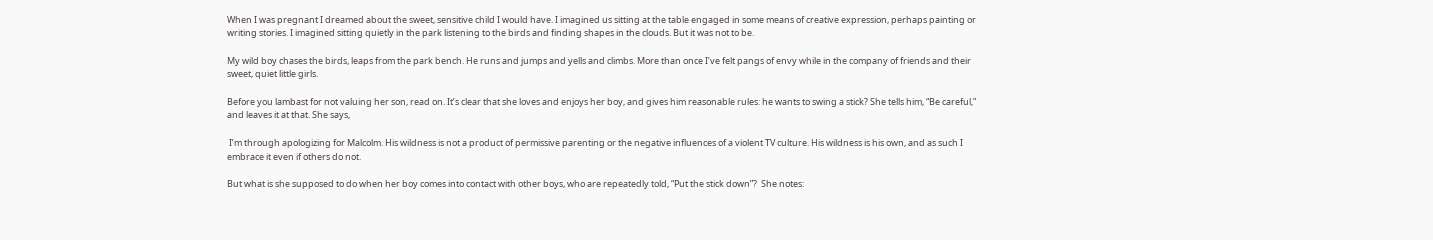When I was pregnant I dreamed about the sweet, sensitive child I would have. I imagined us sitting at the table engaged in some means of creative expression, perhaps painting or writing stories. I imagined sitting quietly in the park listening to the birds and finding shapes in the clouds. But it was not to be.

My wild boy chases the birds, leaps from the park bench. He runs and jumps and yells and climbs. More than once I’ve felt pangs of envy while in the company of friends and their sweet, quiet little girls.

Before you lambast for not valuing her son, read on. It’s clear that she loves and enjoys her boy, and gives him reasonable rules: he wants to swing a stick? She tells him, “Be careful,” and leaves it at that. She says,

 I’m through apologizing for Malcolm. His wildness is not a product of permissive parenting or the negative influences of a violent TV culture. His wildness is his own, and as such I embrace it even if others do not.

But what is she supposed to do when her boy comes into contact with other boys, who are repeatedly told, “Put the stick down”?  She notes: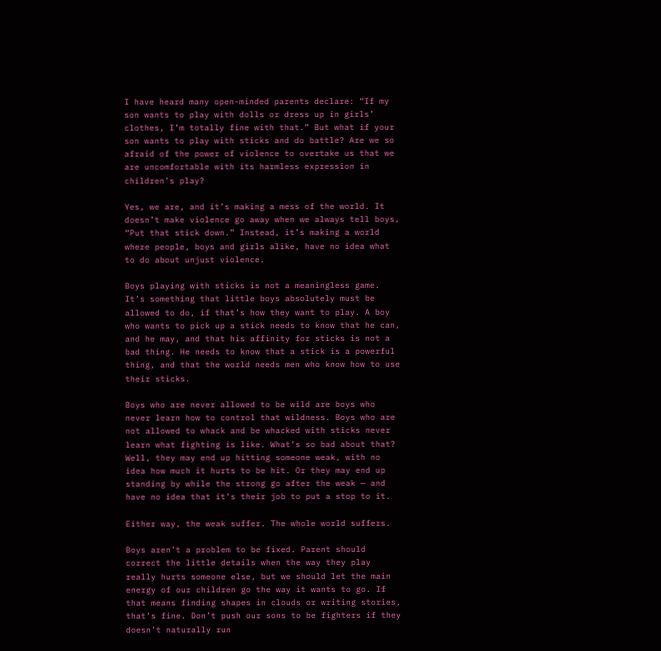I have heard many open-minded parents declare: “If my son wants to play with dolls or dress up in girls’ clothes, I’m totally fine with that.” But what if your son wants to play with sticks and do battle? Are we so afraid of the power of violence to overtake us that we are uncomfortable with its harmless expression in children’s play?

Yes, we are, and it’s making a mess of the world. It doesn’t make violence go away when we always tell boys, “Put that stick down.” Instead, it’s making a world where people, boys and girls alike, have no idea what to do about unjust violence.

Boys playing with sticks is not a meaningless game. It’s something that little boys absolutely must be allowed to do, if that’s how they want to play. A boy who wants to pick up a stick needs to know that he can, and he may, and that his affinity for sticks is not a bad thing. He needs to know that a stick is a powerful thing, and that the world needs men who know how to use their sticks.

Boys who are never allowed to be wild are boys who never learn how to control that wildness. Boys who are not allowed to whack and be whacked with sticks never learn what fighting is like. What’s so bad about that? Well, they may end up hitting someone weak, with no idea how much it hurts to be hit. Or they may end up standing by while the strong go after the weak — and have no idea that it’s their job to put a stop to it.

Either way, the weak suffer. The whole world suffers.

Boys aren’t a problem to be fixed. Parent should correct the little details when the way they play really hurts someone else, but we should let the main energy of our children go the way it wants to go. If that means finding shapes in clouds or writing stories, that’s fine. Don’t push our sons to be fighters if they doesn’t naturally run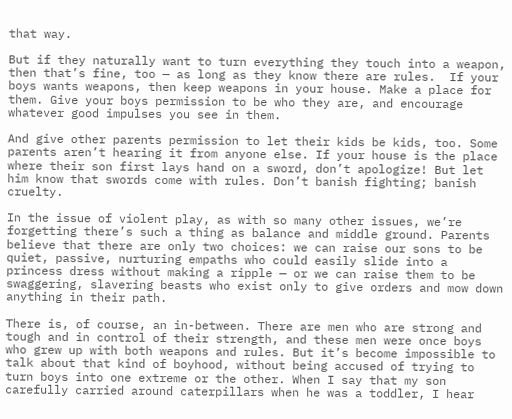that way.

But if they naturally want to turn everything they touch into a weapon, then that’s fine, too — as long as they know there are rules.  If your boys wants weapons, then keep weapons in your house. Make a place for them. Give your boys permission to be who they are, and encourage whatever good impulses you see in them.

And give other parents permission to let their kids be kids, too. Some parents aren’t hearing it from anyone else. If your house is the place where their son first lays hand on a sword, don’t apologize! But let him know that swords come with rules. Don’t banish fighting; banish cruelty.

In the issue of violent play, as with so many other issues, we’re forgetting there’s such a thing as balance and middle ground. Parents believe that there are only two choices: we can raise our sons to be quiet, passive, nurturing empaths who could easily slide into a princess dress without making a ripple — or we can raise them to be swaggering, slavering beasts who exist only to give orders and mow down anything in their path.

There is, of course, an in-between. There are men who are strong and tough and in control of their strength, and these men were once boys who grew up with both weapons and rules. But it’s become impossible to talk about that kind of boyhood, without being accused of trying to turn boys into one extreme or the other. When I say that my son carefully carried around caterpillars when he was a toddler, I hear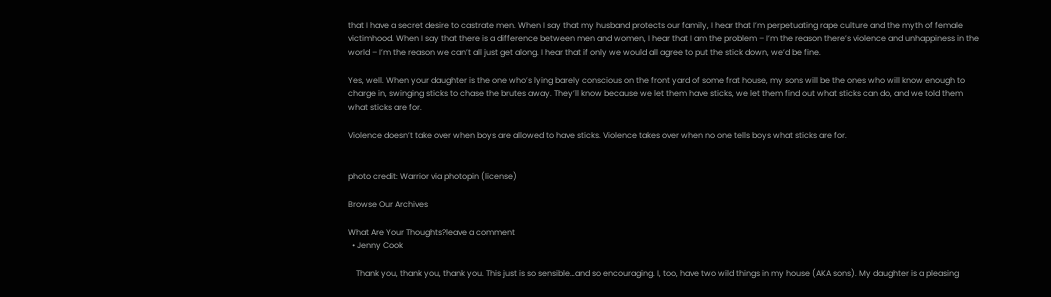that I have a secret desire to castrate men. When I say that my husband protects our family, I hear that I’m perpetuating rape culture and the myth of female victimhood. When I say that there is a difference between men and women, I hear that I am the problem – I’m the reason there’s violence and unhappiness in the world – I’m the reason we can’t all just get along. I hear that if only we would all agree to put the stick down, we’d be fine.

Yes, well. When your daughter is the one who’s lying barely conscious on the front yard of some frat house, my sons will be the ones who will know enough to charge in, swinging sticks to chase the brutes away. They’ll know because we let them have sticks, we let them find out what sticks can do, and we told them what sticks are for.

Violence doesn’t take over when boys are allowed to have sticks. Violence takes over when no one tells boys what sticks are for.


photo credit: Warrior via photopin (license)

Browse Our Archives

What Are Your Thoughts?leave a comment
  • Jenny Cook

    Thank you, thank you, thank you. This just is so sensible…and so encouraging. I, too, have two wild things in my house (AKA sons). My daughter is a pleasing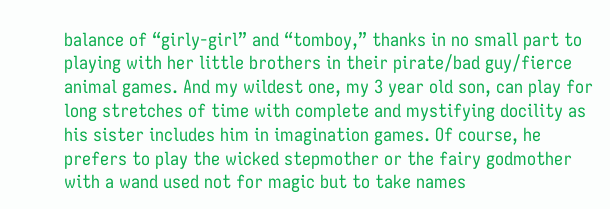balance of “girly-girl” and “tomboy,” thanks in no small part to playing with her little brothers in their pirate/bad guy/fierce animal games. And my wildest one, my 3 year old son, can play for long stretches of time with complete and mystifying docility as his sister includes him in imagination games. Of course, he prefers to play the wicked stepmother or the fairy godmother with a wand used not for magic but to take names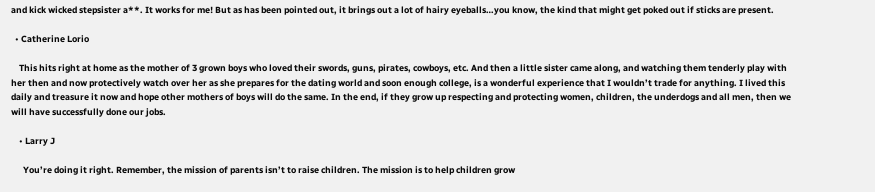and kick wicked stepsister a**. It works for me! But as has been pointed out, it brings out a lot of hairy eyeballs…you know, the kind that might get poked out if sticks are present.

  • Catherine Lorio

    This hits right at home as the mother of 3 grown boys who loved their swords, guns, pirates, cowboys, etc. And then a little sister came along, and watching them tenderly play with her then and now protectively watch over her as she prepares for the dating world and soon enough college, is a wonderful experience that I wouldn’t trade for anything. I lived this daily and treasure it now and hope other mothers of boys will do the same. In the end, if they grow up respecting and protecting women, children, the underdogs and all men, then we will have successfully done our jobs.

    • Larry J

      You’re doing it right. Remember, the mission of parents isn’t to raise children. The mission is to help children grow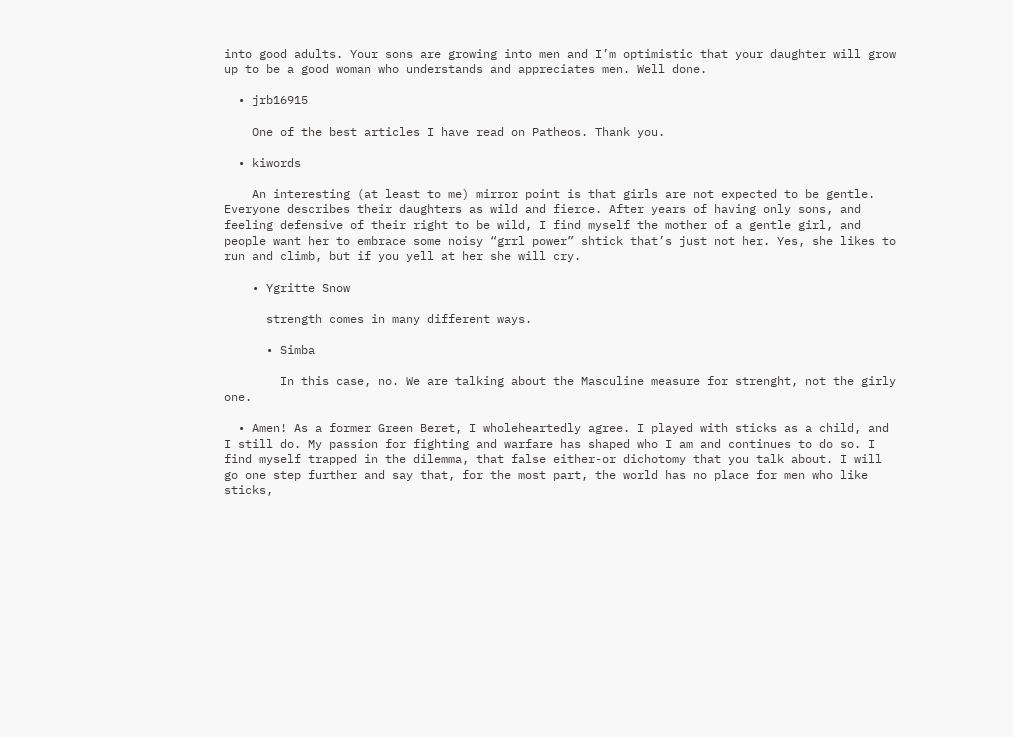into good adults. Your sons are growing into men and I’m optimistic that your daughter will grow up to be a good woman who understands and appreciates men. Well done.

  • jrb16915

    One of the best articles I have read on Patheos. Thank you.

  • kiwords

    An interesting (at least to me) mirror point is that girls are not expected to be gentle. Everyone describes their daughters as wild and fierce. After years of having only sons, and feeling defensive of their right to be wild, I find myself the mother of a gentle girl, and people want her to embrace some noisy “grrl power” shtick that’s just not her. Yes, she likes to run and climb, but if you yell at her she will cry.

    • Ygritte Snow

      strength comes in many different ways.

      • Simba

        In this case, no. We are talking about the Masculine measure for strenght, not the girly one.

  • Amen! As a former Green Beret, I wholeheartedly agree. I played with sticks as a child, and I still do. My passion for fighting and warfare has shaped who I am and continues to do so. I find myself trapped in the dilemma, that false either-or dichotomy that you talk about. I will go one step further and say that, for the most part, the world has no place for men who like sticks,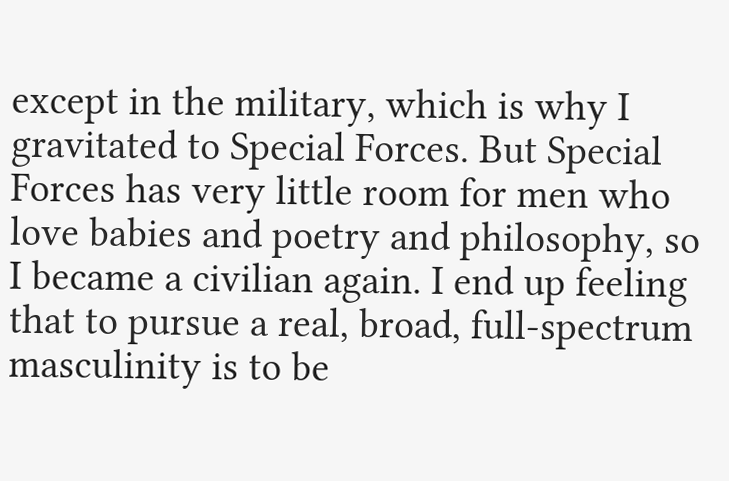except in the military, which is why I gravitated to Special Forces. But Special Forces has very little room for men who love babies and poetry and philosophy, so I became a civilian again. I end up feeling that to pursue a real, broad, full-spectrum masculinity is to be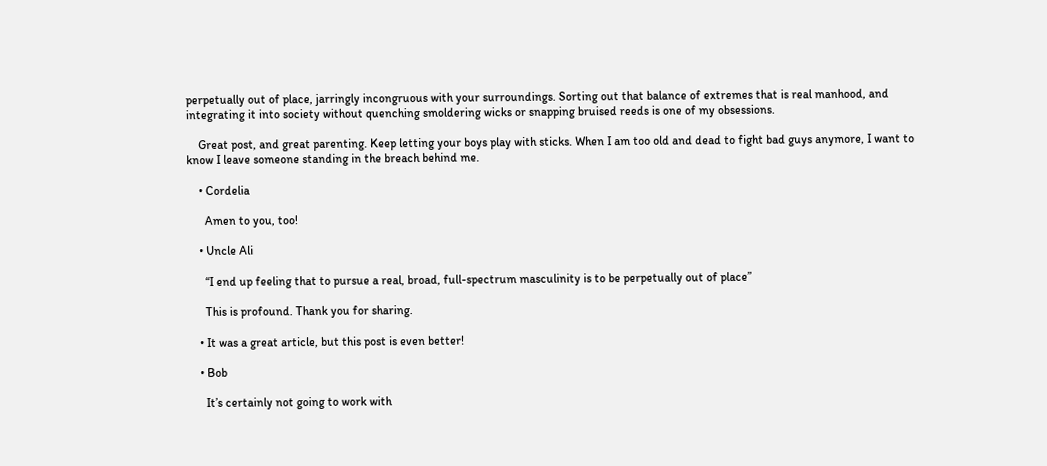perpetually out of place, jarringly incongruous with your surroundings. Sorting out that balance of extremes that is real manhood, and integrating it into society without quenching smoldering wicks or snapping bruised reeds is one of my obsessions.

    Great post, and great parenting. Keep letting your boys play with sticks. When I am too old and dead to fight bad guys anymore, I want to know I leave someone standing in the breach behind me.

    • Cordelia

      Amen to you, too!

    • Uncle Ali

      “I end up feeling that to pursue a real, broad, full-spectrum masculinity is to be perpetually out of place”

      This is profound. Thank you for sharing.

    • It was a great article, but this post is even better!

    • Bob

      It’s certainly not going to work with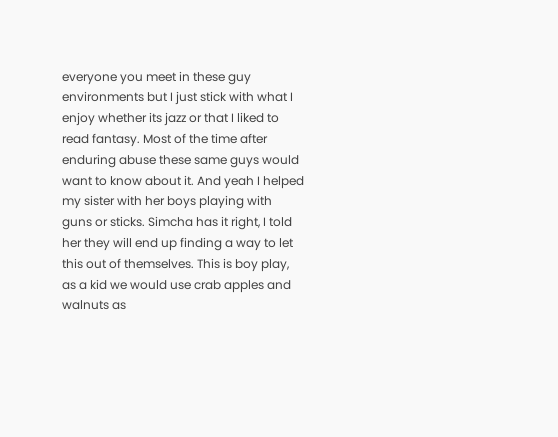everyone you meet in these guy environments but I just stick with what I enjoy whether its jazz or that I liked to read fantasy. Most of the time after enduring abuse these same guys would want to know about it. And yeah I helped my sister with her boys playing with guns or sticks. Simcha has it right, I told her they will end up finding a way to let this out of themselves. This is boy play, as a kid we would use crab apples and walnuts as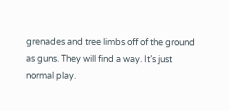grenades and tree limbs off of the ground as guns. They will find a way. It’s just normal play.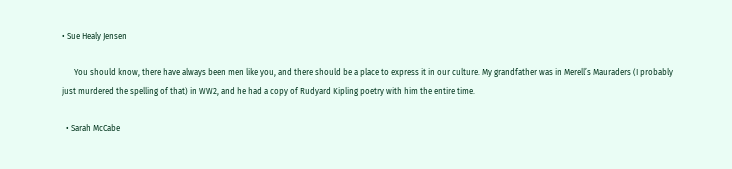• Sue Healy Jensen

      You should know, there have always been men like you, and there should be a place to express it in our culture. My grandfather was in Merell’s Mauraders (I probably just murdered the spelling of that) in WW2, and he had a copy of Rudyard Kipling poetry with him the entire time.

  • Sarah McCabe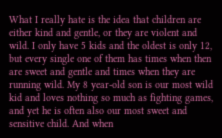What I really hate is the idea that children are either kind and gentle, or they are violent and wild. I only have 5 kids and the oldest is only 12, but every single one of them has times when then are sweet and gentle and times when they are running wild. My 8 year-old son is our most wild kid and loves nothing so much as fighting games, and yet he is often also our most sweet and sensitive child. And when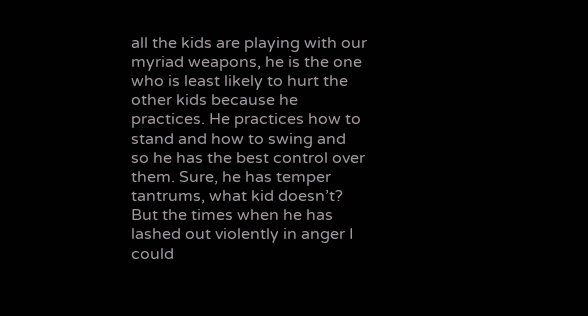all the kids are playing with our myriad weapons, he is the one who is least likely to hurt the other kids because he practices. He practices how to stand and how to swing and so he has the best control over them. Sure, he has temper tantrums, what kid doesn’t? But the times when he has lashed out violently in anger I could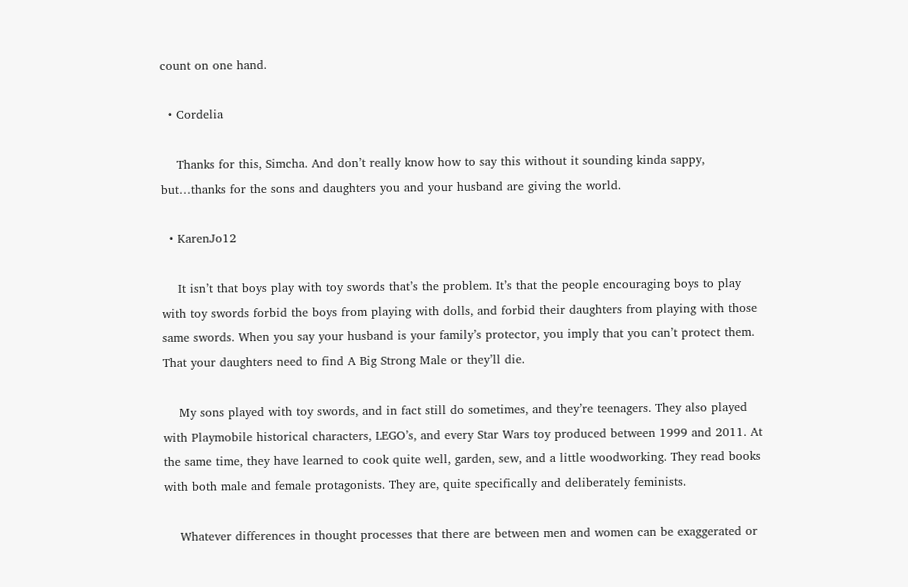count on one hand.

  • Cordelia

    Thanks for this, Simcha. And don’t really know how to say this without it sounding kinda sappy, but…thanks for the sons and daughters you and your husband are giving the world.

  • KarenJo12

    It isn’t that boys play with toy swords that’s the problem. It’s that the people encouraging boys to play with toy swords forbid the boys from playing with dolls, and forbid their daughters from playing with those same swords. When you say your husband is your family’s protector, you imply that you can’t protect them. That your daughters need to find A Big Strong Male or they’ll die.

    My sons played with toy swords, and in fact still do sometimes, and they’re teenagers. They also played with Playmobile historical characters, LEGO’s, and every Star Wars toy produced between 1999 and 2011. At the same time, they have learned to cook quite well, garden, sew, and a little woodworking. They read books with both male and female protagonists. They are, quite specifically and deliberately feminists.

    Whatever differences in thought processes that there are between men and women can be exaggerated or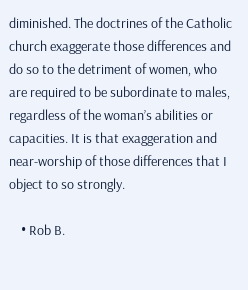diminished. The doctrines of the Catholic church exaggerate those differences and do so to the detriment of women, who are required to be subordinate to males, regardless of the woman’s abilities or capacities. It is that exaggeration and near-worship of those differences that I object to so strongly.

    • Rob B.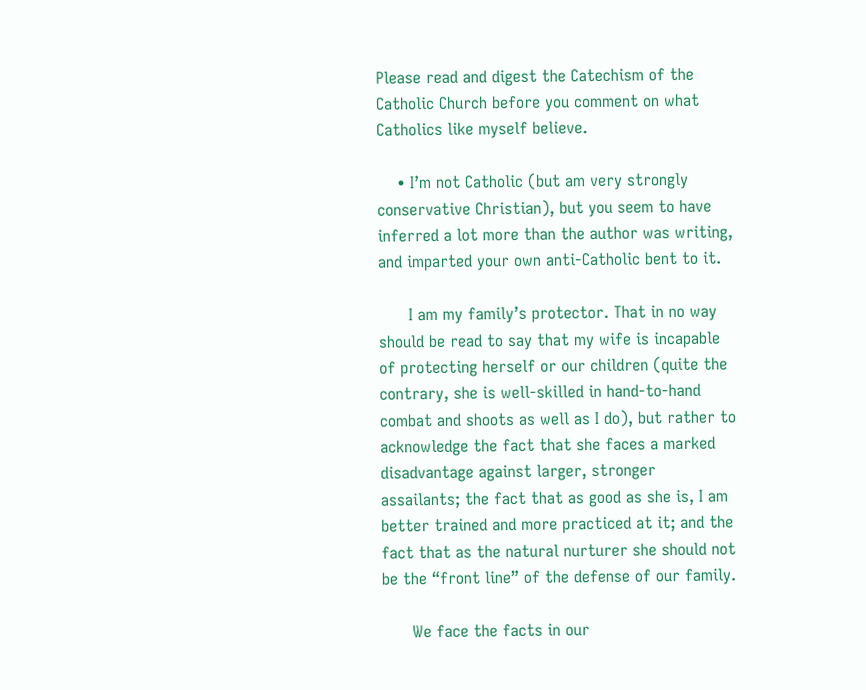Please read and digest the Catechism of the Catholic Church before you comment on what Catholics like myself believe.

    • I’m not Catholic (but am very strongly conservative Christian), but you seem to have inferred a lot more than the author was writing, and imparted your own anti-Catholic bent to it.

      I am my family’s protector. That in no way should be read to say that my wife is incapable of protecting herself or our children (quite the contrary, she is well-skilled in hand-to-hand combat and shoots as well as I do), but rather to acknowledge the fact that she faces a marked disadvantage against larger, stronger assailants; the fact that as good as she is, I am better trained and more practiced at it; and the fact that as the natural nurturer she should not be the “front line” of the defense of our family.

      We face the facts in our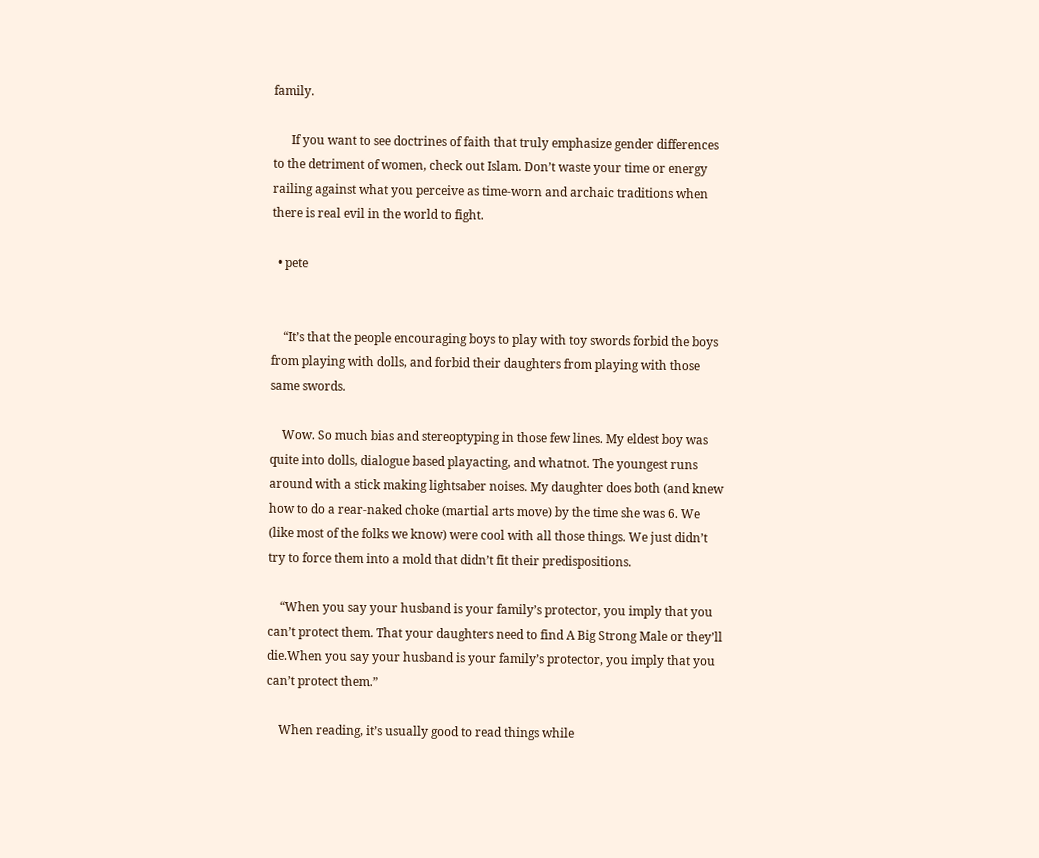family.

      If you want to see doctrines of faith that truly emphasize gender differences to the detriment of women, check out Islam. Don’t waste your time or energy railing against what you perceive as time-worn and archaic traditions when there is real evil in the world to fight.

  • pete


    “It’s that the people encouraging boys to play with toy swords forbid the boys from playing with dolls, and forbid their daughters from playing with those same swords.

    Wow. So much bias and stereoptyping in those few lines. My eldest boy was quite into dolls, dialogue based playacting, and whatnot. The youngest runs around with a stick making lightsaber noises. My daughter does both (and knew how to do a rear-naked choke (martial arts move) by the time she was 6. We (like most of the folks we know) were cool with all those things. We just didn’t try to force them into a mold that didn’t fit their predispositions.

    “When you say your husband is your family’s protector, you imply that you can’t protect them. That your daughters need to find A Big Strong Male or they’ll die.When you say your husband is your family’s protector, you imply that you can’t protect them.”

    When reading, it’s usually good to read things while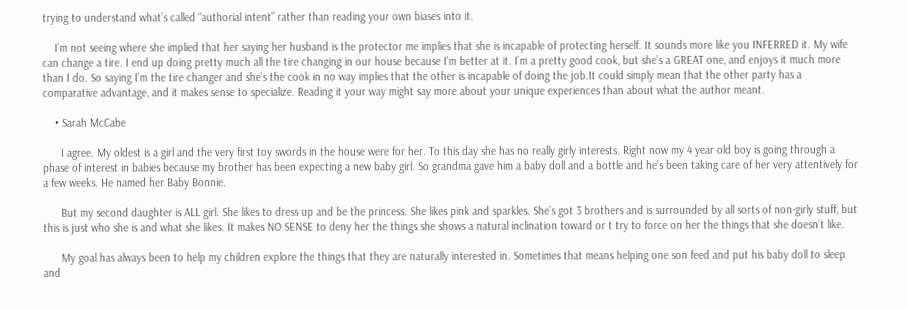trying to understand what’s called “authorial intent” rather than reading your own biases into it.

    I’m not seeing where she implied that her saying her husband is the protector me implies that she is incapable of protecting herself. It sounds more like you INFERRED it. My wife can change a tire. I end up doing pretty much all the tire changing in our house because I’m better at it. I’m a pretty good cook, but she’s a GREAT one, and enjoys it much more than I do. So saying I’m the tire changer and she’s the cook in no way implies that the other is incapable of doing the job.It could simply mean that the other party has a comparative advantage, and it makes sense to specialize. Reading it your way might say more about your unique experiences than about what the author meant.

    • Sarah McCabe

      I agree. My oldest is a girl and the very first toy swords in the house were for her. To this day she has no really girly interests. Right now my 4 year old boy is going through a phase of interest in babies because my brother has been expecting a new baby girl. So grandma gave him a baby doll and a bottle and he’s been taking care of her very attentively for a few weeks. He named her Baby Bonnie.

      But my second daughter is ALL girl. She likes to dress up and be the princess. She likes pink and sparkles. She’s got 3 brothers and is surrounded by all sorts of non-girly stuff, but this is just who she is and what she likes. It makes NO SENSE to deny her the things she shows a natural inclination toward or t try to force on her the things that she doesn’t like.

      My goal has always been to help my children explore the things that they are naturally interested in. Sometimes that means helping one son feed and put his baby doll to sleep and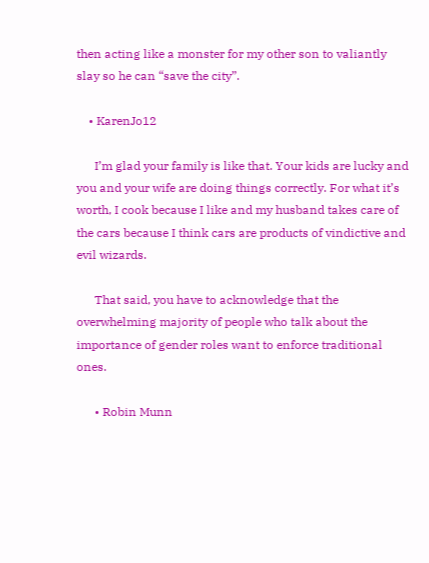then acting like a monster for my other son to valiantly slay so he can “save the city”.

    • KarenJo12

      I’m glad your family is like that. Your kids are lucky and you and your wife are doing things correctly. For what it’s worth, I cook because I like and my husband takes care of the cars because I think cars are products of vindictive and evil wizards.

      That said, you have to acknowledge that the overwhelming majority of people who talk about the importance of gender roles want to enforce traditional ones.

      • Robin Munn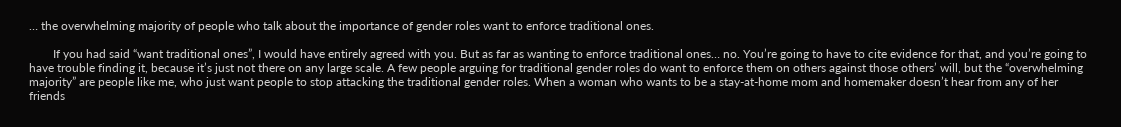… the overwhelming majority of people who talk about the importance of gender roles want to enforce traditional ones.

        If you had said “want traditional ones”, I would have entirely agreed with you. But as far as wanting to enforce traditional ones… no. You’re going to have to cite evidence for that, and you’re going to have trouble finding it, because it’s just not there on any large scale. A few people arguing for traditional gender roles do want to enforce them on others against those others’ will, but the “overwhelming majority” are people like me, who just want people to stop attacking the traditional gender roles. When a woman who wants to be a stay-at-home mom and homemaker doesn’t hear from any of her friends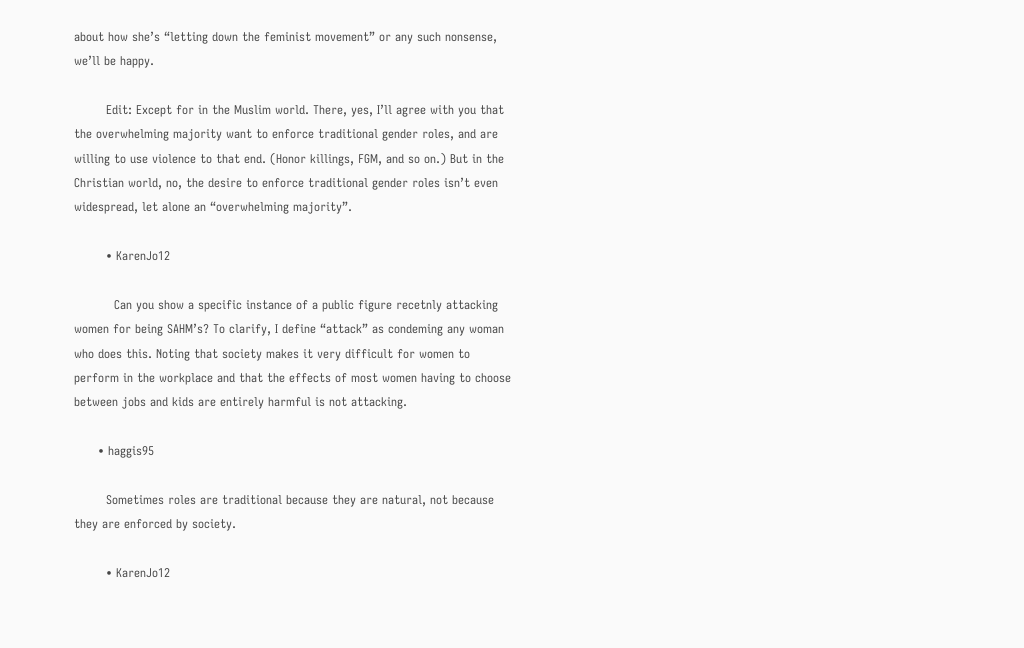about how she’s “letting down the feminist movement” or any such nonsense, we’ll be happy.

        Edit: Except for in the Muslim world. There, yes, I’ll agree with you that the overwhelming majority want to enforce traditional gender roles, and are willing to use violence to that end. (Honor killings, FGM, and so on.) But in the Christian world, no, the desire to enforce traditional gender roles isn’t even widespread, let alone an “overwhelming majority”.

        • KarenJo12

          Can you show a specific instance of a public figure recetnly attacking women for being SAHM’s? To clarify, I define “attack” as condeming any woman who does this. Noting that society makes it very difficult for women to perform in the workplace and that the effects of most women having to choose between jobs and kids are entirely harmful is not attacking.

      • haggis95

        Sometimes roles are traditional because they are natural, not because they are enforced by society.

        • KarenJo12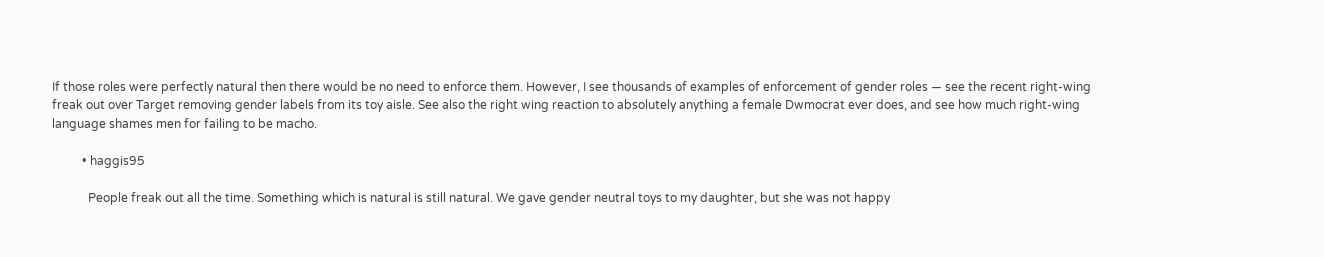If those roles were perfectly natural then there would be no need to enforce them. However, I see thousands of examples of enforcement of gender roles — see the recent right-wing freak out over Target removing gender labels from its toy aisle. See also the right wing reaction to absolutely anything a female Dwmocrat ever does, and see how much right-wing language shames men for failing to be macho.

          • haggis95

            People freak out all the time. Something which is natural is still natural. We gave gender neutral toys to my daughter, but she was not happy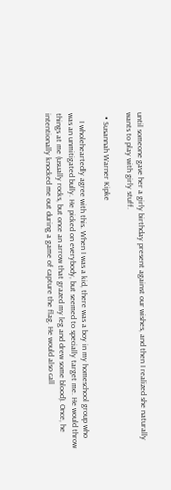until someone gave her a girly birthday present against our wishes, and then I realized she naturally wants to play with girly stuff.

  • Susannah Warner Kipke

    I wholeheartedly agree with this. When I was a kid, there was a boy in my homeschool group who was an unmitigated bully. He picked on everybody, but seemed to specially target me. He would throw things at me (usually rocks, but once an arrow that grazed my leg and drew some blood). Once, he intentionally knocked me out during a game of capture the flag. He would also call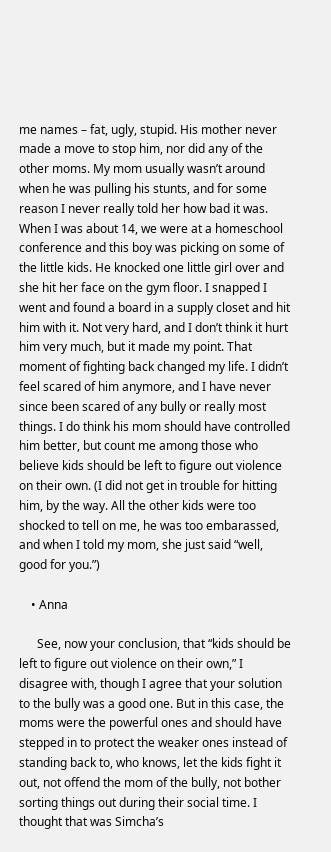me names – fat, ugly, stupid. His mother never made a move to stop him, nor did any of the other moms. My mom usually wasn’t around when he was pulling his stunts, and for some reason I never really told her how bad it was. When I was about 14, we were at a homeschool conference and this boy was picking on some of the little kids. He knocked one little girl over and she hit her face on the gym floor. I snapped I went and found a board in a supply closet and hit him with it. Not very hard, and I don’t think it hurt him very much, but it made my point. That moment of fighting back changed my life. I didn’t feel scared of him anymore, and I have never since been scared of any bully or really most things. I do think his mom should have controlled him better, but count me among those who believe kids should be left to figure out violence on their own. (I did not get in trouble for hitting him, by the way. All the other kids were too shocked to tell on me, he was too embarassed, and when I told my mom, she just said “well, good for you.”)

    • Anna

      See, now your conclusion, that “kids should be left to figure out violence on their own,” I disagree with, though I agree that your solution to the bully was a good one. But in this case, the moms were the powerful ones and should have stepped in to protect the weaker ones instead of standing back to, who knows, let the kids fight it out, not offend the mom of the bully, not bother sorting things out during their social time. I thought that was Simcha’s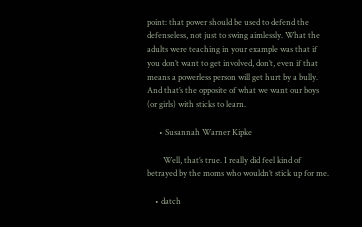point: that power should be used to defend the defenseless, not just to swing aimlessly. What the adults were teaching in your example was that if you don’t want to get involved, don’t, even if that means a powerless person will get hurt by a bully. And that’s the opposite of what we want our boys (or girls) with sticks to learn.

      • Susannah Warner Kipke

        Well, that’s true. I really did feel kind of betrayed by the moms who wouldn’t stick up for me.

    • datch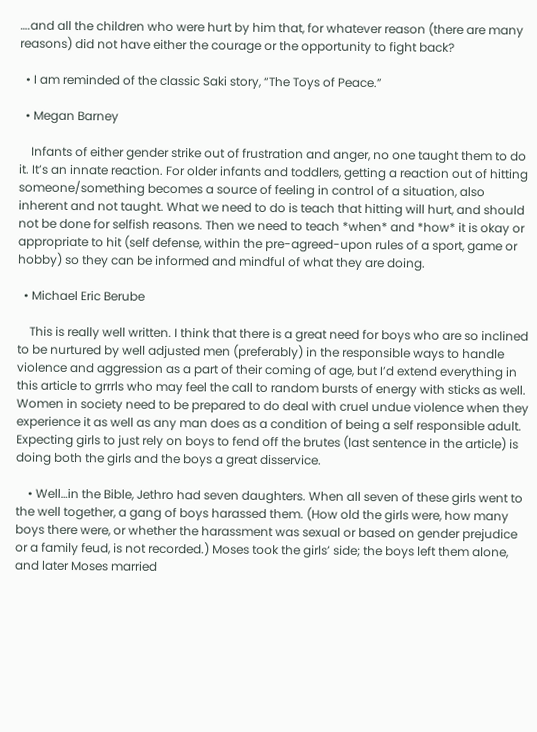….and all the children who were hurt by him that, for whatever reason (there are many reasons) did not have either the courage or the opportunity to fight back?

  • I am reminded of the classic Saki story, “The Toys of Peace.”

  • Megan Barney

    Infants of either gender strike out of frustration and anger, no one taught them to do it. It’s an innate reaction. For older infants and toddlers, getting a reaction out of hitting someone/something becomes a source of feeling in control of a situation, also inherent and not taught. What we need to do is teach that hitting will hurt, and should not be done for selfish reasons. Then we need to teach *when* and *how* it is okay or appropriate to hit (self defense, within the pre-agreed-upon rules of a sport, game or hobby) so they can be informed and mindful of what they are doing.

  • Michael Eric Berube

    This is really well written. I think that there is a great need for boys who are so inclined to be nurtured by well adjusted men (preferably) in the responsible ways to handle violence and aggression as a part of their coming of age, but I’d extend everything in this article to grrrls who may feel the call to random bursts of energy with sticks as well. Women in society need to be prepared to do deal with cruel undue violence when they experience it as well as any man does as a condition of being a self responsible adult. Expecting girls to just rely on boys to fend off the brutes (last sentence in the article) is doing both the girls and the boys a great disservice.

    • Well…in the Bible, Jethro had seven daughters. When all seven of these girls went to the well together, a gang of boys harassed them. (How old the girls were, how many boys there were, or whether the harassment was sexual or based on gender prejudice or a family feud, is not recorded.) Moses took the girls’ side; the boys left them alone, and later Moses married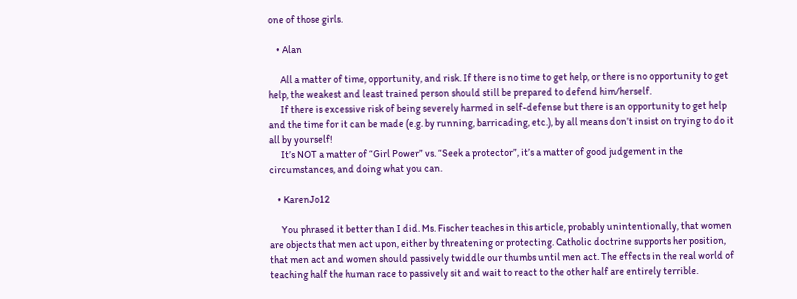one of those girls.

    • Alan

      All a matter of time, opportunity, and risk. If there is no time to get help, or there is no opportunity to get help, the weakest and least trained person should still be prepared to defend him/herself.
      If there is excessive risk of being severely harmed in self-defense but there is an opportunity to get help and the time for it can be made (e.g. by running, barricading, etc.), by all means don’t insist on trying to do it all by yourself!
      It’s NOT a matter of “Girl Power” vs. “Seek a protector”, it’s a matter of good judgement in the circumstances, and doing what you can.

    • KarenJo12

      You phrased it better than I did. Ms. Fischer teaches in this article, probably unintentionally, that women are objects that men act upon, either by threatening or protecting. Catholic doctrine supports her position, that men act and women should passively twiddle our thumbs until men act. The effects in the real world of teaching half the human race to passively sit and wait to react to the other half are entirely terrible.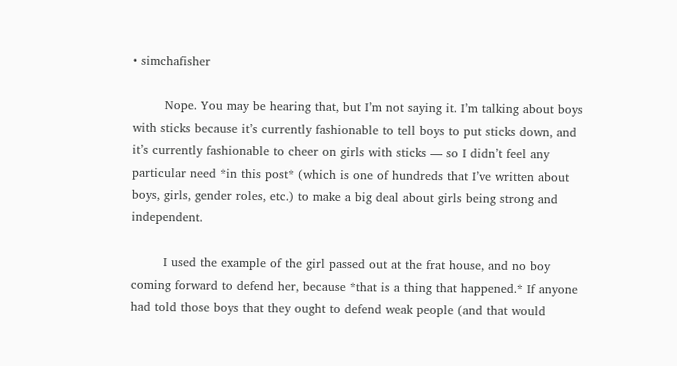• simchafisher

        Nope. You may be hearing that, but I’m not saying it. I’m talking about boys with sticks because it’s currently fashionable to tell boys to put sticks down, and it’s currently fashionable to cheer on girls with sticks — so I didn’t feel any particular need *in this post* (which is one of hundreds that I’ve written about boys, girls, gender roles, etc.) to make a big deal about girls being strong and independent.

        I used the example of the girl passed out at the frat house, and no boy coming forward to defend her, because *that is a thing that happened.* If anyone had told those boys that they ought to defend weak people (and that would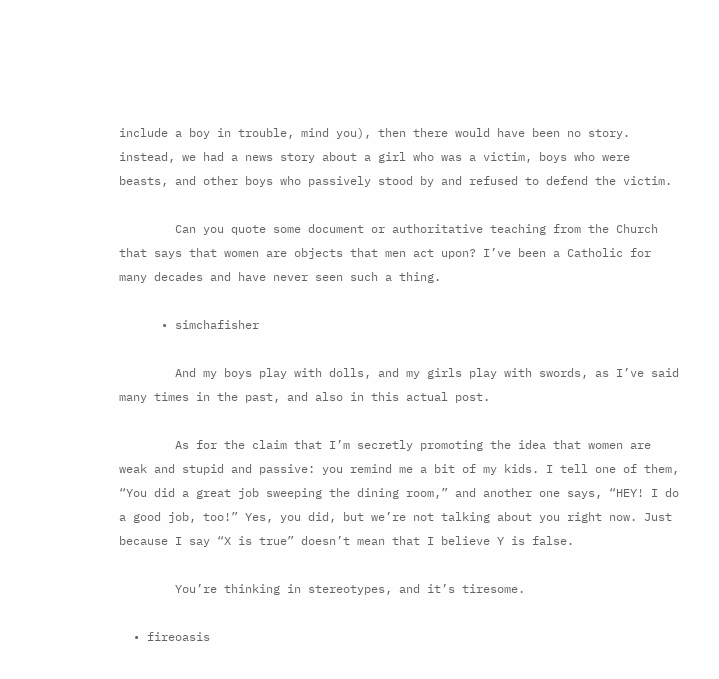include a boy in trouble, mind you), then there would have been no story. instead, we had a news story about a girl who was a victim, boys who were beasts, and other boys who passively stood by and refused to defend the victim.

        Can you quote some document or authoritative teaching from the Church that says that women are objects that men act upon? I’ve been a Catholic for many decades and have never seen such a thing.

      • simchafisher

        And my boys play with dolls, and my girls play with swords, as I’ve said many times in the past, and also in this actual post.

        As for the claim that I’m secretly promoting the idea that women are weak and stupid and passive: you remind me a bit of my kids. I tell one of them, “You did a great job sweeping the dining room,” and another one says, “HEY! I do a good job, too!” Yes, you did, but we’re not talking about you right now. Just because I say “X is true” doesn’t mean that I believe Y is false.

        You’re thinking in stereotypes, and it’s tiresome.

  • fireoasis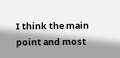I think the main point and most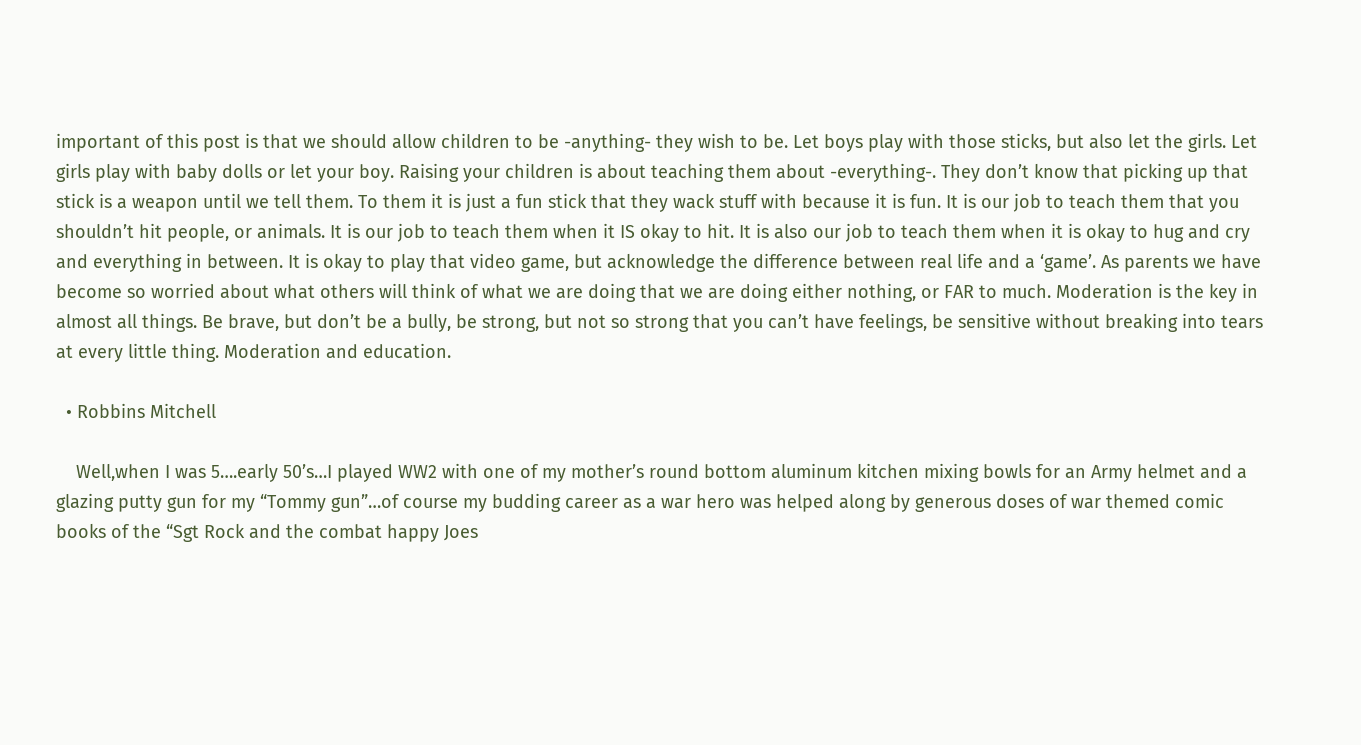important of this post is that we should allow children to be -anything- they wish to be. Let boys play with those sticks, but also let the girls. Let girls play with baby dolls or let your boy. Raising your children is about teaching them about -everything-. They don’t know that picking up that stick is a weapon until we tell them. To them it is just a fun stick that they wack stuff with because it is fun. It is our job to teach them that you shouldn’t hit people, or animals. It is our job to teach them when it IS okay to hit. It is also our job to teach them when it is okay to hug and cry and everything in between. It is okay to play that video game, but acknowledge the difference between real life and a ‘game’. As parents we have become so worried about what others will think of what we are doing that we are doing either nothing, or FAR to much. Moderation is the key in almost all things. Be brave, but don’t be a bully, be strong, but not so strong that you can’t have feelings, be sensitive without breaking into tears at every little thing. Moderation and education.

  • Robbins Mitchell

    Well,when I was 5….early 50’s…I played WW2 with one of my mother’s round bottom aluminum kitchen mixing bowls for an Army helmet and a glazing putty gun for my “Tommy gun”…of course my budding career as a war hero was helped along by generous doses of war themed comic books of the “Sgt Rock and the combat happy Joes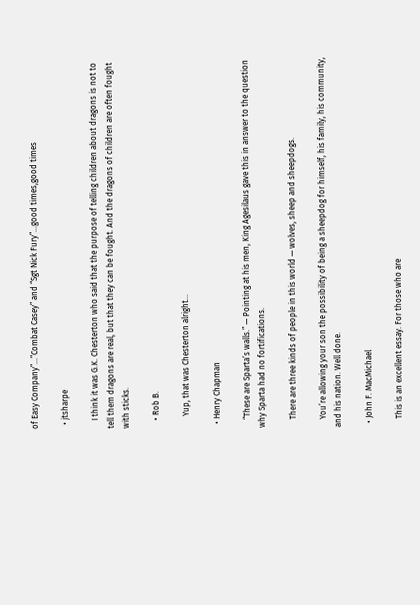of Easy Company”…”Combat Casey” and “Sgt Nick Fury”…good times,good times

  • jtsharpe

    I think it was G.K. Chesterton who said that the purpose of telling children about dragons is not to tell them dragons are real, but that they can be fought. And the dragons of children are often fought with sticks.

    • Rob B.

      Yup, that was Chesterton alright…

  • Henry Chapman

    “These are Sparta’s walls.” — Pointing at his men, King Agesilaus gave this in answer to the question why Sparta had no fortifications.

    There are three kinds of people in this world — wolves, sheep and sheepdogs.

    You’re allowing your son the possibility of being a sheepdog for himself, his family, his community, and his nation. Well done.

  • John F. MacMichael

    This is an excellent essay. For those who are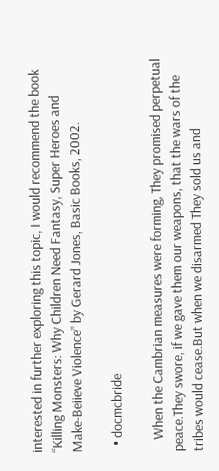interested in further exploring this topic, I would recommend the book “Killing Monsters: Why Children Need Fantasy, Super Heroes and Make-Beiieve Violence” by Gerard Jones, Basic Books, 2002.

  • docmcbride

    When the Cambrian measures were forming, They promised perpetual peace.They swore, if we gave them our weapons, that the wars of the tribes would cease.But when we disarmed They sold us and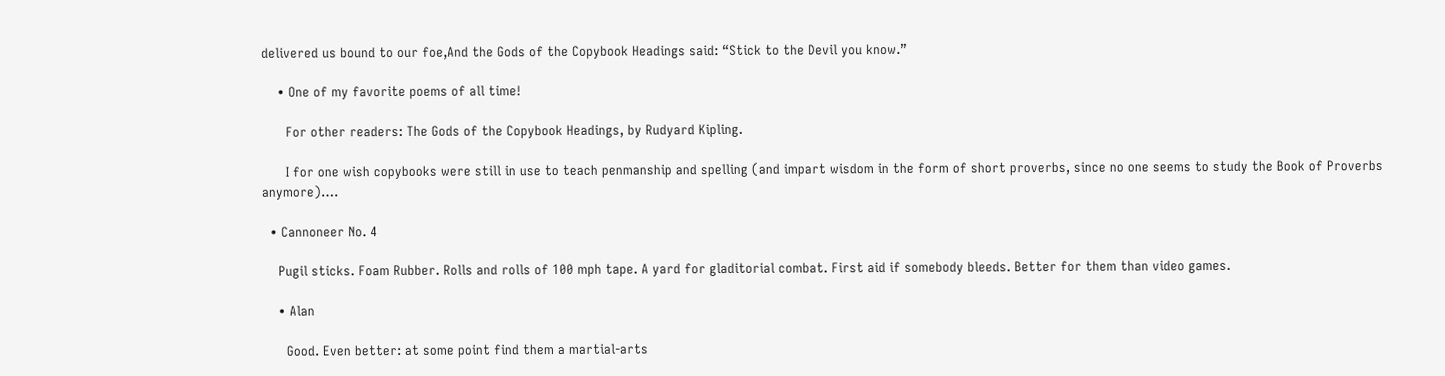delivered us bound to our foe,And the Gods of the Copybook Headings said: “Stick to the Devil you know.”

    • One of my favorite poems of all time!

      For other readers: The Gods of the Copybook Headings, by Rudyard Kipling.

      I for one wish copybooks were still in use to teach penmanship and spelling (and impart wisdom in the form of short proverbs, since no one seems to study the Book of Proverbs anymore)….

  • Cannoneer No. 4

    Pugil sticks. Foam Rubber. Rolls and rolls of 100 mph tape. A yard for gladitorial combat. First aid if somebody bleeds. Better for them than video games.

    • Alan

      Good. Even better: at some point find them a martial-arts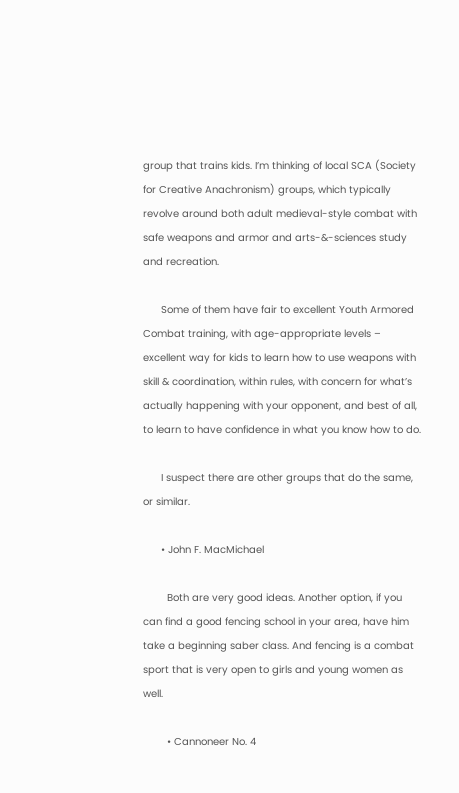group that trains kids. I’m thinking of local SCA (Society for Creative Anachronism) groups, which typically revolve around both adult medieval-style combat with safe weapons and armor and arts-&-sciences study and recreation.

      Some of them have fair to excellent Youth Armored Combat training, with age-appropriate levels – excellent way for kids to learn how to use weapons with skill & coordination, within rules, with concern for what’s actually happening with your opponent, and best of all, to learn to have confidence in what you know how to do.

      I suspect there are other groups that do the same, or similar.

      • John F. MacMichael

        Both are very good ideas. Another option, if you can find a good fencing school in your area, have him take a beginning saber class. And fencing is a combat sport that is very open to girls and young women as well.

        • Cannoneer No. 4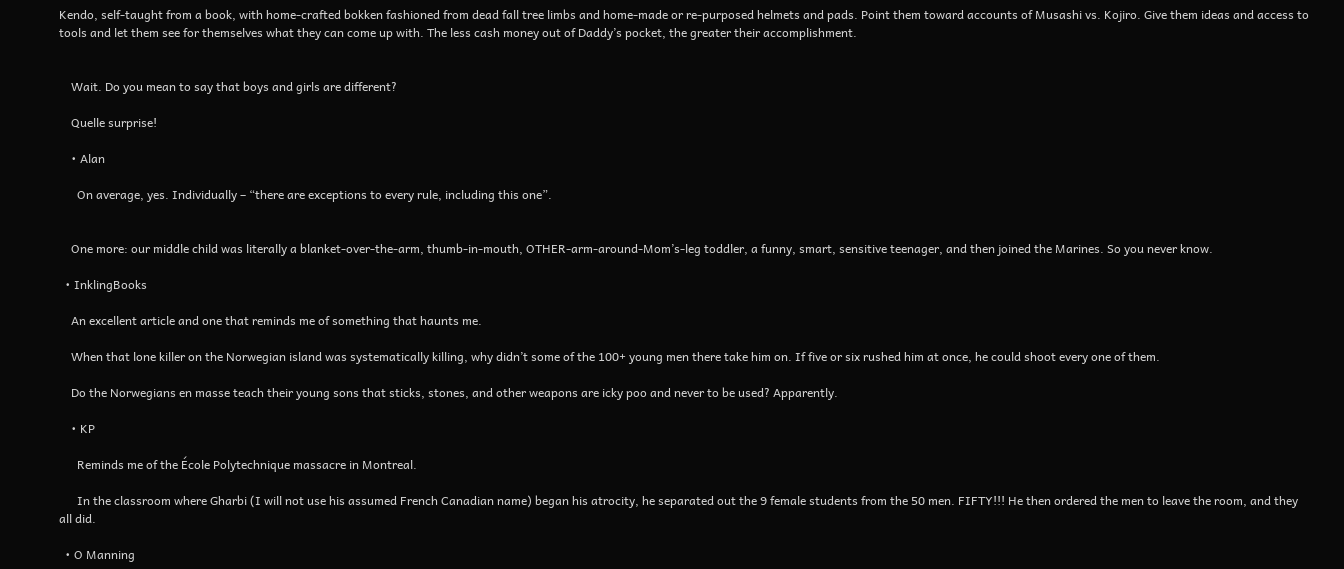Kendo, self-taught from a book, with home-crafted bokken fashioned from dead fall tree limbs and home-made or re-purposed helmets and pads. Point them toward accounts of Musashi vs. Kojiro. Give them ideas and access to tools and let them see for themselves what they can come up with. The less cash money out of Daddy’s pocket, the greater their accomplishment.


    Wait. Do you mean to say that boys and girls are different?

    Quelle surprise!

    • Alan

      On average, yes. Individually – “there are exceptions to every rule, including this one”.


    One more: our middle child was literally a blanket-over-the-arm, thumb-in-mouth, OTHER-arm-around-Mom’s-leg toddler, a funny, smart, sensitive teenager, and then joined the Marines. So you never know.

  • InklingBooks

    An excellent article and one that reminds me of something that haunts me.

    When that lone killer on the Norwegian island was systematically killing, why didn’t some of the 100+ young men there take him on. If five or six rushed him at once, he could shoot every one of them.

    Do the Norwegians en masse teach their young sons that sticks, stones, and other weapons are icky poo and never to be used? Apparently.

    • KP

      Reminds me of the École Polytechnique massacre in Montreal.

      In the classroom where Gharbi (I will not use his assumed French Canadian name) began his atrocity, he separated out the 9 female students from the 50 men. FIFTY!!! He then ordered the men to leave the room, and they all did.

  • O Manning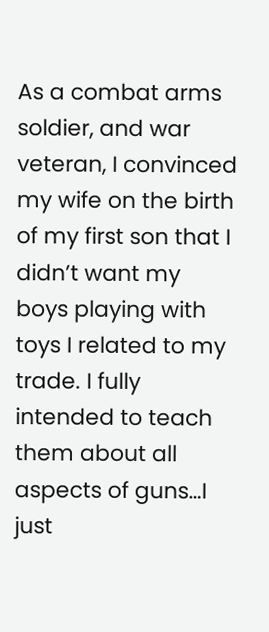As a combat arms soldier, and war veteran, I convinced my wife on the birth of my first son that I didn’t want my boys playing with toys I related to my trade. I fully intended to teach them about all aspects of guns…I just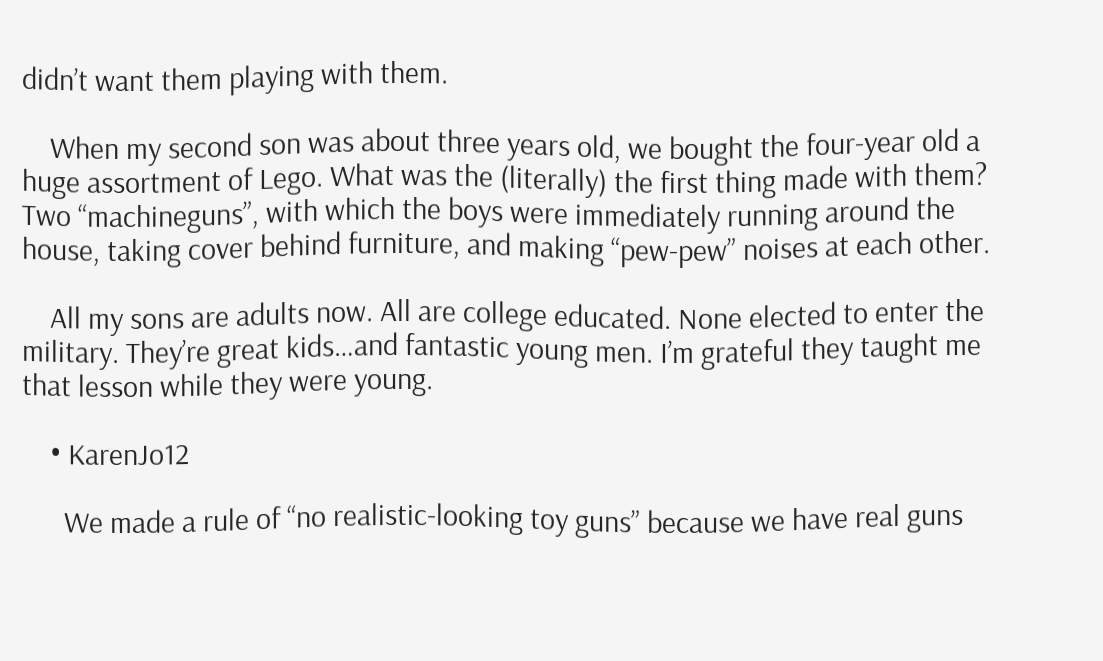didn’t want them playing with them.

    When my second son was about three years old, we bought the four-year old a huge assortment of Lego. What was the (literally) the first thing made with them? Two “machineguns”, with which the boys were immediately running around the house, taking cover behind furniture, and making “pew-pew” noises at each other.

    All my sons are adults now. All are college educated. None elected to enter the military. They’re great kids…and fantastic young men. I’m grateful they taught me that lesson while they were young.

    • KarenJo12

      We made a rule of “no realistic-looking toy guns” because we have real guns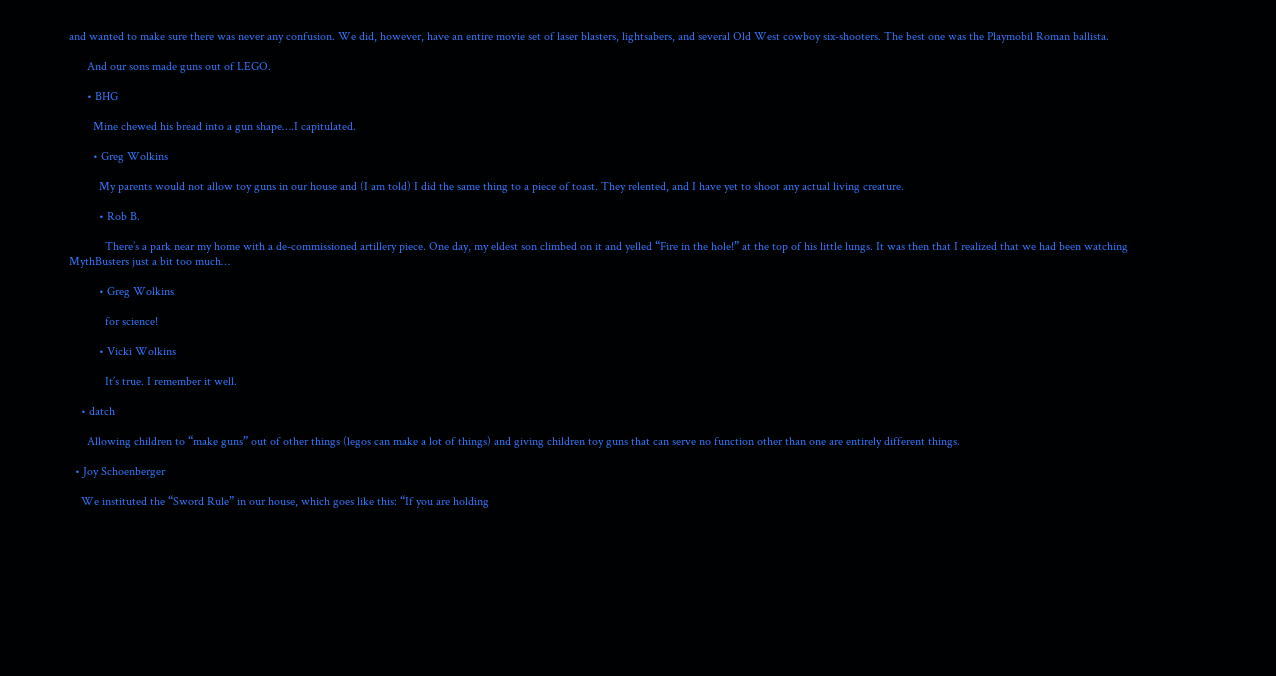and wanted to make sure there was never any confusion. We did, however, have an entire movie set of laser blasters, lightsabers, and several Old West cowboy six-shooters. The best one was the Playmobil Roman ballista.

      And our sons made guns out of LEGO.

      • BHG

        Mine chewed his bread into a gun shape….I capitulated.

        • Greg Wolkins

          My parents would not allow toy guns in our house and (I am told) I did the same thing to a piece of toast. They relented, and I have yet to shoot any actual living creature.

          • Rob B.

            There’s a park near my home with a de-commissioned artillery piece. One day, my eldest son climbed on it and yelled “Fire in the hole!” at the top of his little lungs. It was then that I realized that we had been watching MythBusters just a bit too much…

          • Greg Wolkins

            for science!

          • Vicki Wolkins

            It’s true. I remember it well.

    • datch

      Allowing children to “make guns” out of other things (legos can make a lot of things) and giving children toy guns that can serve no function other than one are entirely different things.

  • Joy Schoenberger

    We instituted the “Sword Rule” in our house, which goes like this: “If you are holding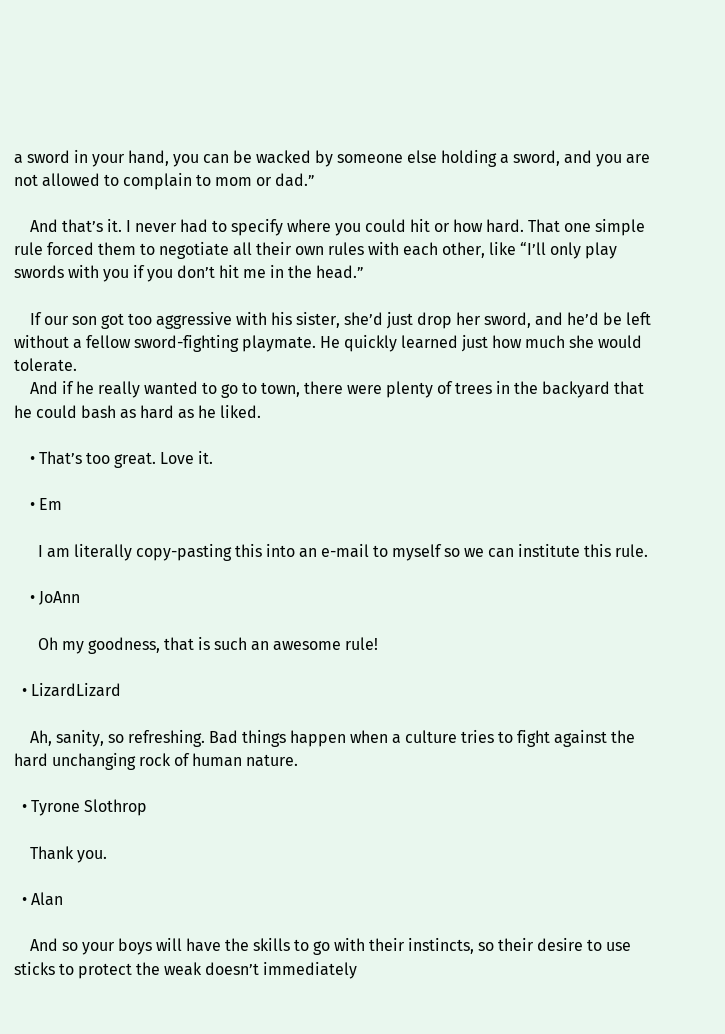a sword in your hand, you can be wacked by someone else holding a sword, and you are not allowed to complain to mom or dad.”

    And that’s it. I never had to specify where you could hit or how hard. That one simple rule forced them to negotiate all their own rules with each other, like “I’ll only play swords with you if you don’t hit me in the head.”

    If our son got too aggressive with his sister, she’d just drop her sword, and he’d be left without a fellow sword-fighting playmate. He quickly learned just how much she would tolerate.
    And if he really wanted to go to town, there were plenty of trees in the backyard that he could bash as hard as he liked.

    • That’s too great. Love it.

    • Em

      I am literally copy-pasting this into an e-mail to myself so we can institute this rule.

    • JoAnn

      Oh my goodness, that is such an awesome rule!

  • LizardLizard

    Ah, sanity, so refreshing. Bad things happen when a culture tries to fight against the hard unchanging rock of human nature.

  • Tyrone Slothrop

    Thank you.

  • Alan

    And so your boys will have the skills to go with their instincts, so their desire to use sticks to protect the weak doesn’t immediately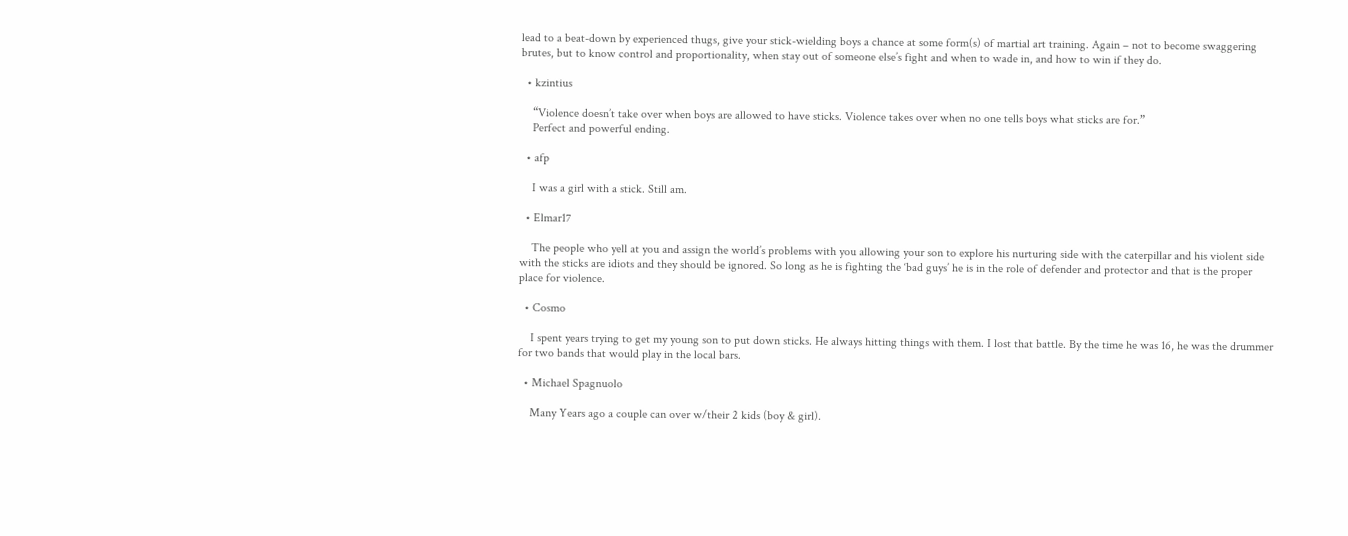lead to a beat-down by experienced thugs, give your stick-wielding boys a chance at some form(s) of martial art training. Again – not to become swaggering brutes, but to know control and proportionality, when stay out of someone else’s fight and when to wade in, and how to win if they do.

  • kzintius

    “Violence doesn’t take over when boys are allowed to have sticks. Violence takes over when no one tells boys what sticks are for.”
    Perfect and powerful ending.

  • afp

    I was a girl with a stick. Still am.

  • Elmar17

    The people who yell at you and assign the world’s problems with you allowing your son to explore his nurturing side with the caterpillar and his violent side with the sticks are idiots and they should be ignored. So long as he is fighting the ‘bad guys’ he is in the role of defender and protector and that is the proper place for violence.

  • Cosmo

    I spent years trying to get my young son to put down sticks. He always hitting things with them. I lost that battle. By the time he was 16, he was the drummer for two bands that would play in the local bars.

  • Michael Spagnuolo

    Many Years ago a couple can over w/their 2 kids (boy & girl).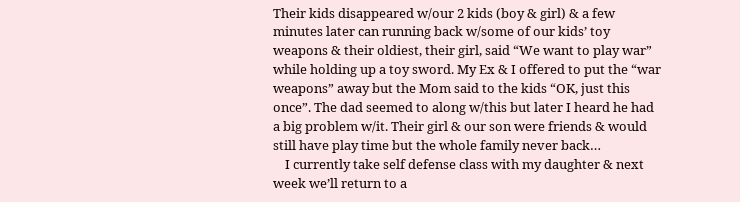Their kids disappeared w/our 2 kids (boy & girl) & a few minutes later can running back w/some of our kids’ toy weapons & their oldiest, their girl, said “We want to play war” while holding up a toy sword. My Ex & I offered to put the “war weapons” away but the Mom said to the kids “OK, just this once”. The dad seemed to along w/this but later I heard he had a big problem w/it. Their girl & our son were friends & would still have play time but the whole family never back…
    I currently take self defense class with my daughter & next week we’ll return to a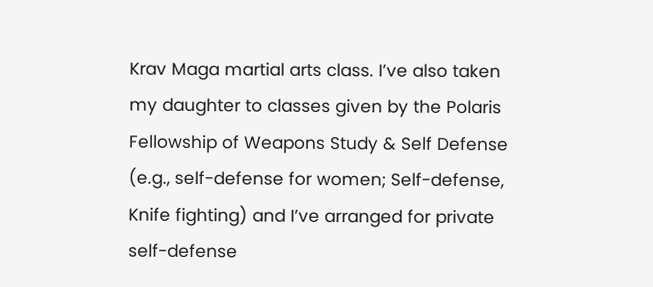Krav Maga martial arts class. I’ve also taken my daughter to classes given by the Polaris Fellowship of Weapons Study & Self Defense (e.g., self-defense for women; Self-defense, Knife fighting) and I’ve arranged for private self-defense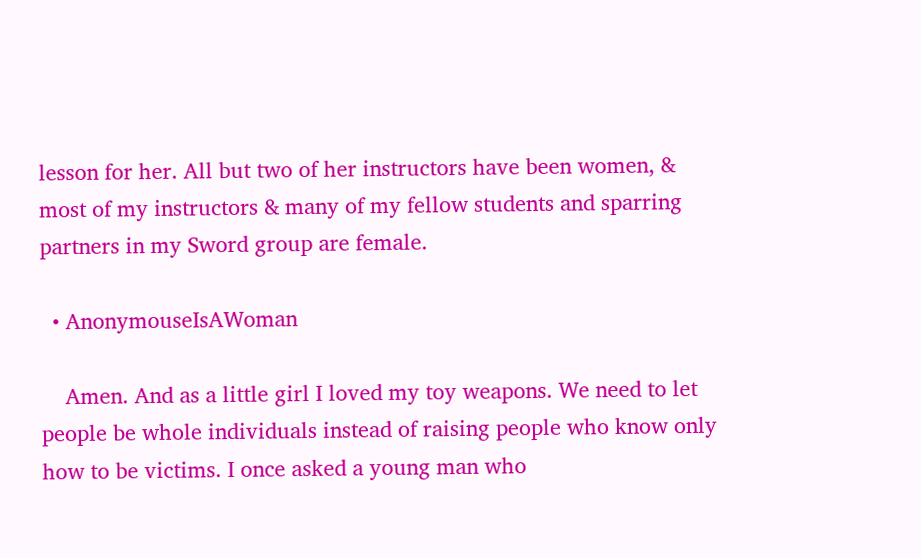lesson for her. All but two of her instructors have been women, & most of my instructors & many of my fellow students and sparring partners in my Sword group are female.

  • AnonymouseIsAWoman

    Amen. And as a little girl I loved my toy weapons. We need to let people be whole individuals instead of raising people who know only how to be victims. I once asked a young man who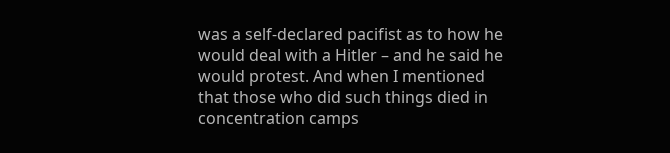was a self-declared pacifist as to how he would deal with a Hitler – and he said he would protest. And when I mentioned that those who did such things died in concentration camps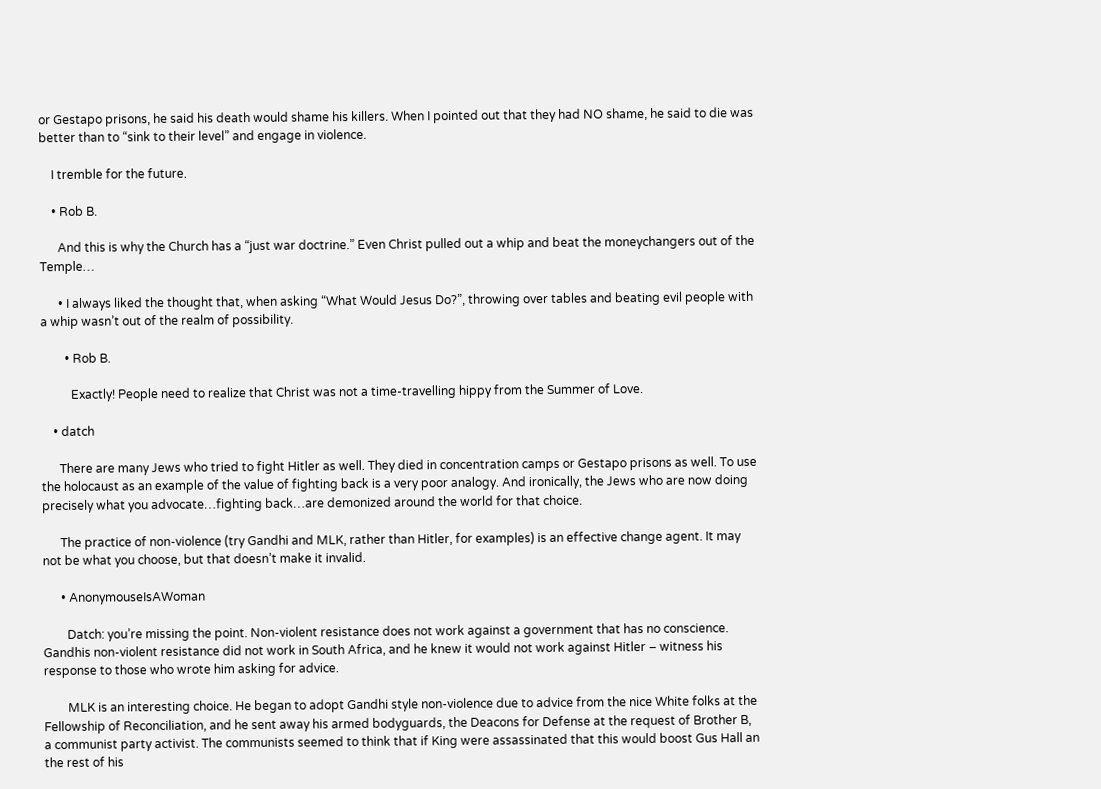or Gestapo prisons, he said his death would shame his killers. When I pointed out that they had NO shame, he said to die was better than to “sink to their level” and engage in violence.

    I tremble for the future.

    • Rob B.

      And this is why the Church has a “just war doctrine.” Even Christ pulled out a whip and beat the moneychangers out of the Temple…

      • I always liked the thought that, when asking “What Would Jesus Do?”, throwing over tables and beating evil people with a whip wasn’t out of the realm of possibility.

        • Rob B.

          Exactly! People need to realize that Christ was not a time-travelling hippy from the Summer of Love.

    • datch

      There are many Jews who tried to fight Hitler as well. They died in concentration camps or Gestapo prisons as well. To use the holocaust as an example of the value of fighting back is a very poor analogy. And ironically, the Jews who are now doing precisely what you advocate…fighting back…are demonized around the world for that choice.

      The practice of non-violence (try Gandhi and MLK, rather than Hitler, for examples) is an effective change agent. It may not be what you choose, but that doesn’t make it invalid.

      • AnonymouseIsAWoman

        Datch: you’re missing the point. Non-violent resistance does not work against a government that has no conscience. Gandhis non-violent resistance did not work in South Africa, and he knew it would not work against Hitler – witness his response to those who wrote him asking for advice.

        MLK is an interesting choice. He began to adopt Gandhi style non-violence due to advice from the nice White folks at the Fellowship of Reconciliation, and he sent away his armed bodyguards, the Deacons for Defense at the request of Brother B, a communist party activist. The communists seemed to think that if King were assassinated that this would boost Gus Hall an the rest of his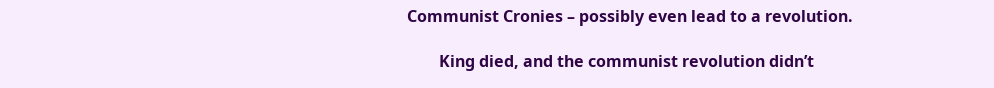Communist Cronies – possibly even lead to a revolution.

        King died, and the communist revolution didn’t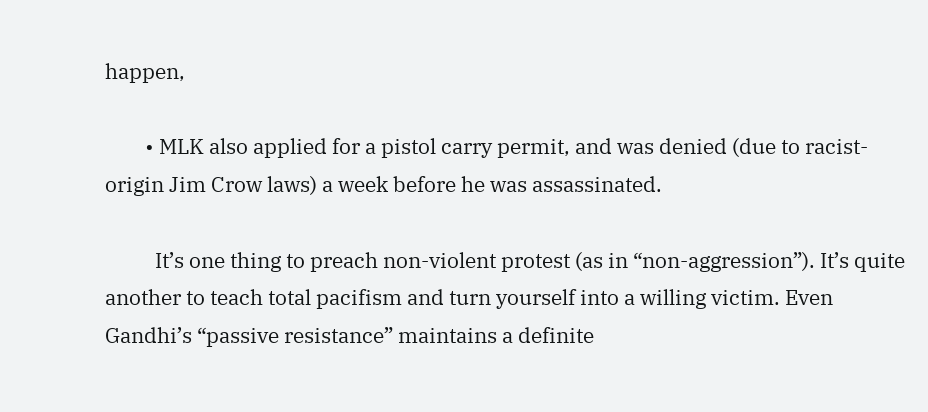happen,

        • MLK also applied for a pistol carry permit, and was denied (due to racist-origin Jim Crow laws) a week before he was assassinated.

          It’s one thing to preach non-violent protest (as in “non-aggression”). It’s quite another to teach total pacifism and turn yourself into a willing victim. Even Gandhi’s “passive resistance” maintains a definite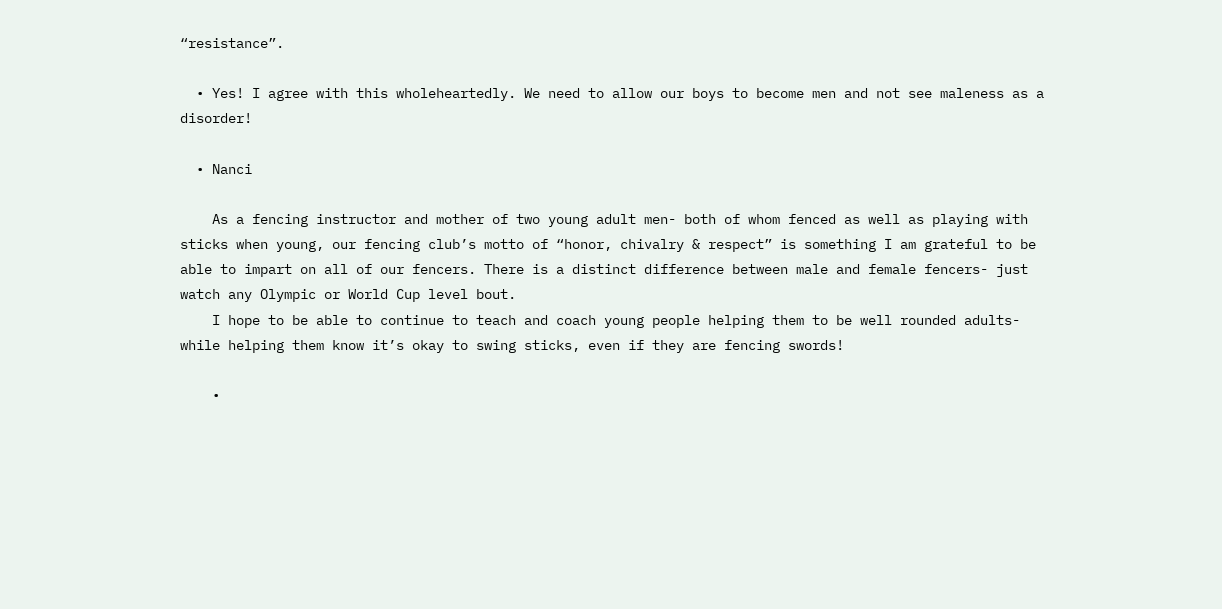“resistance”.

  • Yes! I agree with this wholeheartedly. We need to allow our boys to become men and not see maleness as a disorder!

  • Nanci

    As a fencing instructor and mother of two young adult men- both of whom fenced as well as playing with sticks when young, our fencing club’s motto of “honor, chivalry & respect” is something I am grateful to be able to impart on all of our fencers. There is a distinct difference between male and female fencers- just watch any Olympic or World Cup level bout.
    I hope to be able to continue to teach and coach young people helping them to be well rounded adults- while helping them know it’s okay to swing sticks, even if they are fencing swords!

    •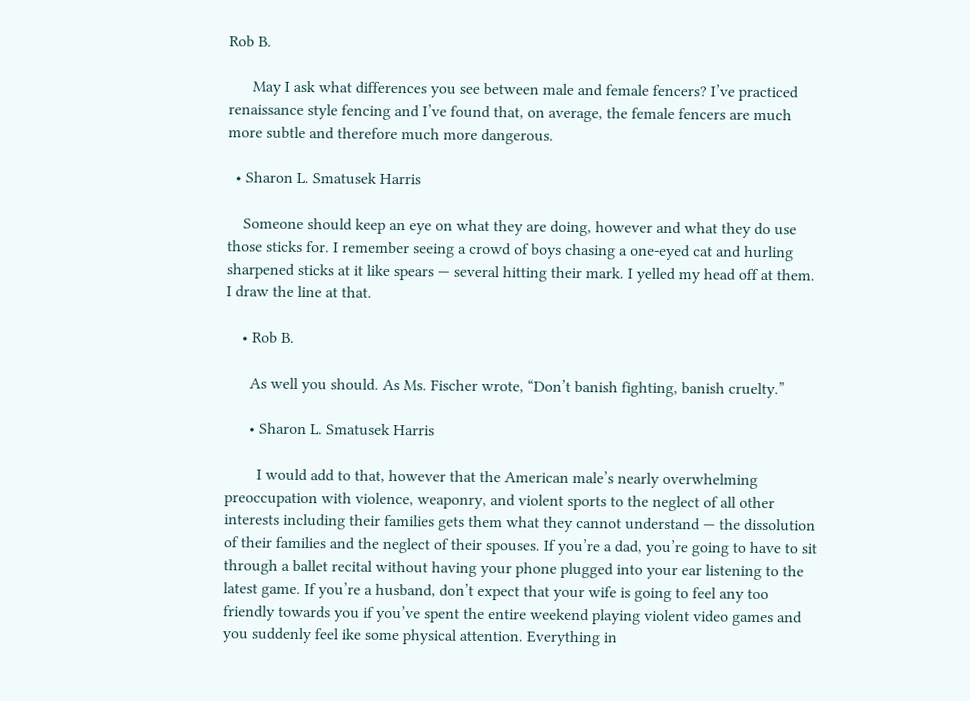Rob B.

      May I ask what differences you see between male and female fencers? I’ve practiced renaissance style fencing and I’ve found that, on average, the female fencers are much more subtle and therefore much more dangerous.

  • Sharon L. Smatusek Harris

    Someone should keep an eye on what they are doing, however and what they do use those sticks for. I remember seeing a crowd of boys chasing a one-eyed cat and hurling sharpened sticks at it like spears — several hitting their mark. I yelled my head off at them. I draw the line at that.

    • Rob B.

      As well you should. As Ms. Fischer wrote, “Don’t banish fighting, banish cruelty.”

      • Sharon L. Smatusek Harris

        I would add to that, however that the American male’s nearly overwhelming preoccupation with violence, weaponry, and violent sports to the neglect of all other interests including their families gets them what they cannot understand — the dissolution of their families and the neglect of their spouses. If you’re a dad, you’re going to have to sit through a ballet recital without having your phone plugged into your ear listening to the latest game. If you’re a husband, don’t expect that your wife is going to feel any too friendly towards you if you’ve spent the entire weekend playing violent video games and you suddenly feel ike some physical attention. Everything in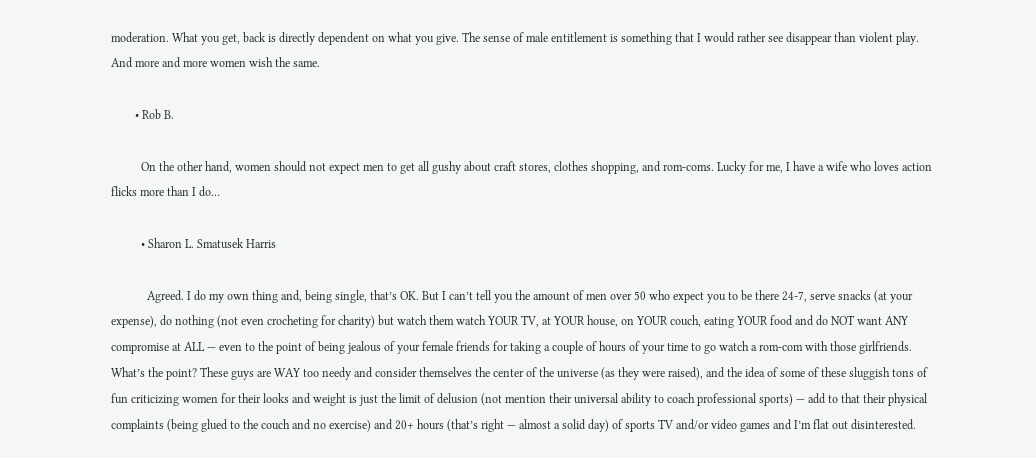moderation. What you get, back is directly dependent on what you give. The sense of male entitlement is something that I would rather see disappear than violent play. And more and more women wish the same.

        • Rob B.

          On the other hand, women should not expect men to get all gushy about craft stores, clothes shopping, and rom-coms. Lucky for me, I have a wife who loves action flicks more than I do…

          • Sharon L. Smatusek Harris

            Agreed. I do my own thing and, being single, that’s OK. But I can’t tell you the amount of men over 50 who expect you to be there 24-7, serve snacks (at your expense), do nothing (not even crocheting for charity) but watch them watch YOUR TV, at YOUR house, on YOUR couch, eating YOUR food and do NOT want ANY compromise at ALL — even to the point of being jealous of your female friends for taking a couple of hours of your time to go watch a rom-com with those girlfriends. What’s the point? These guys are WAY too needy and consider themselves the center of the universe (as they were raised), and the idea of some of these sluggish tons of fun criticizing women for their looks and weight is just the limit of delusion (not mention their universal ability to coach professional sports) — add to that their physical complaints (being glued to the couch and no exercise) and 20+ hours (that’s right — almost a solid day) of sports TV and/or video games and I’m flat out disinterested.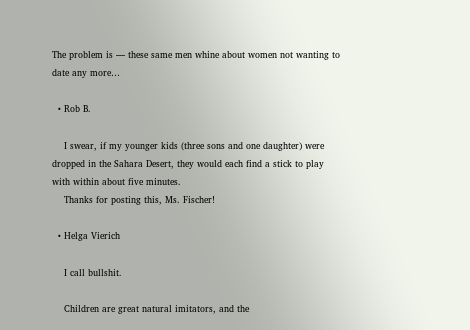The problem is — these same men whine about women not wanting to date any more…

  • Rob B.

    I swear, if my younger kids (three sons and one daughter) were dropped in the Sahara Desert, they would each find a stick to play with within about five minutes.
    Thanks for posting this, Ms. Fischer!

  • Helga Vierich

    I call bullshit.

    Children are great natural imitators, and the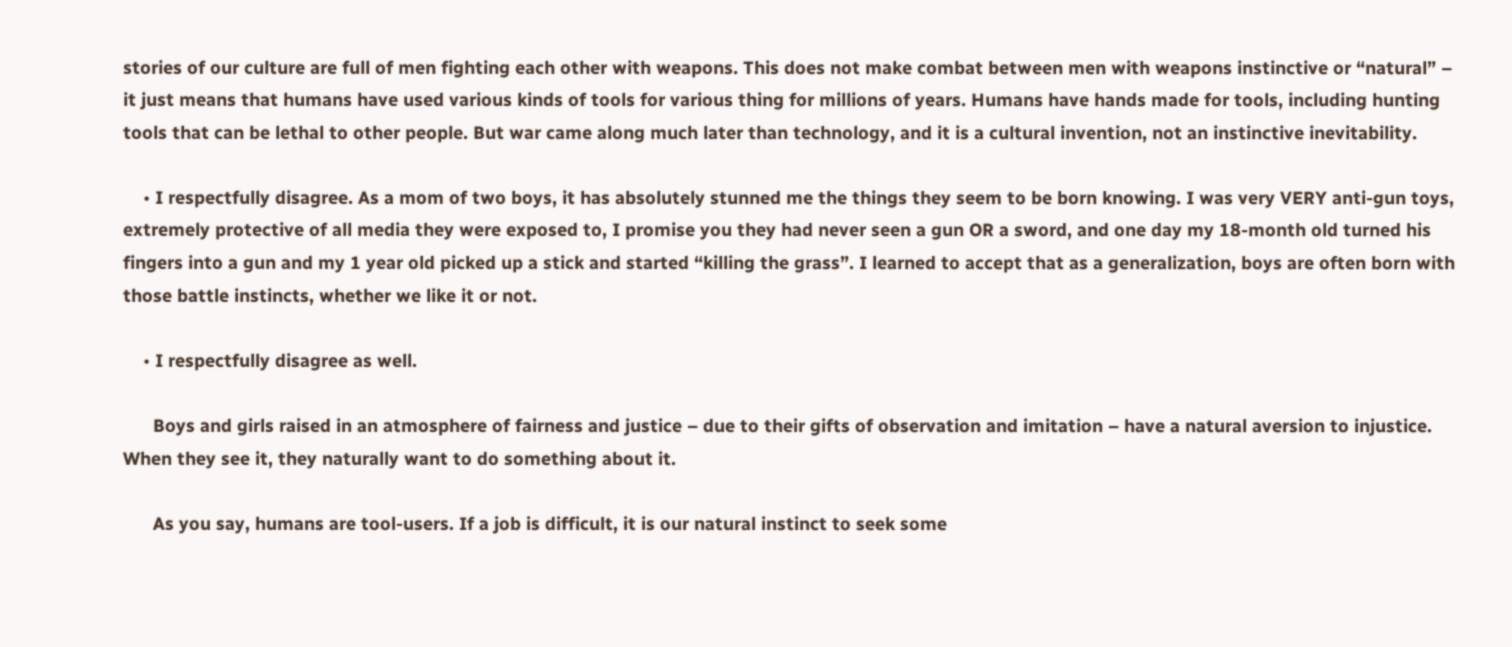stories of our culture are full of men fighting each other with weapons. This does not make combat between men with weapons instinctive or “natural” – it just means that humans have used various kinds of tools for various thing for millions of years. Humans have hands made for tools, including hunting tools that can be lethal to other people. But war came along much later than technology, and it is a cultural invention, not an instinctive inevitability.

    • I respectfully disagree. As a mom of two boys, it has absolutely stunned me the things they seem to be born knowing. I was very VERY anti-gun toys, extremely protective of all media they were exposed to, I promise you they had never seen a gun OR a sword, and one day my 18-month old turned his fingers into a gun and my 1 year old picked up a stick and started “killing the grass”. I learned to accept that as a generalization, boys are often born with those battle instincts, whether we like it or not.

    • I respectfully disagree as well.

      Boys and girls raised in an atmosphere of fairness and justice – due to their gifts of observation and imitation – have a natural aversion to injustice. When they see it, they naturally want to do something about it.

      As you say, humans are tool-users. If a job is difficult, it is our natural instinct to seek some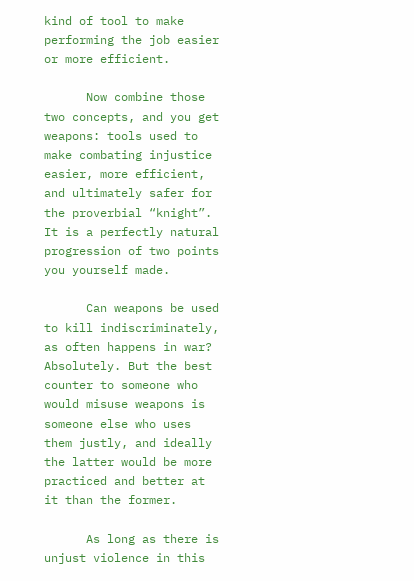kind of tool to make performing the job easier or more efficient.

      Now combine those two concepts, and you get weapons: tools used to make combating injustice easier, more efficient, and ultimately safer for the proverbial “knight”. It is a perfectly natural progression of two points you yourself made.

      Can weapons be used to kill indiscriminately, as often happens in war? Absolutely. But the best counter to someone who would misuse weapons is someone else who uses them justly, and ideally the latter would be more practiced and better at it than the former.

      As long as there is unjust violence in this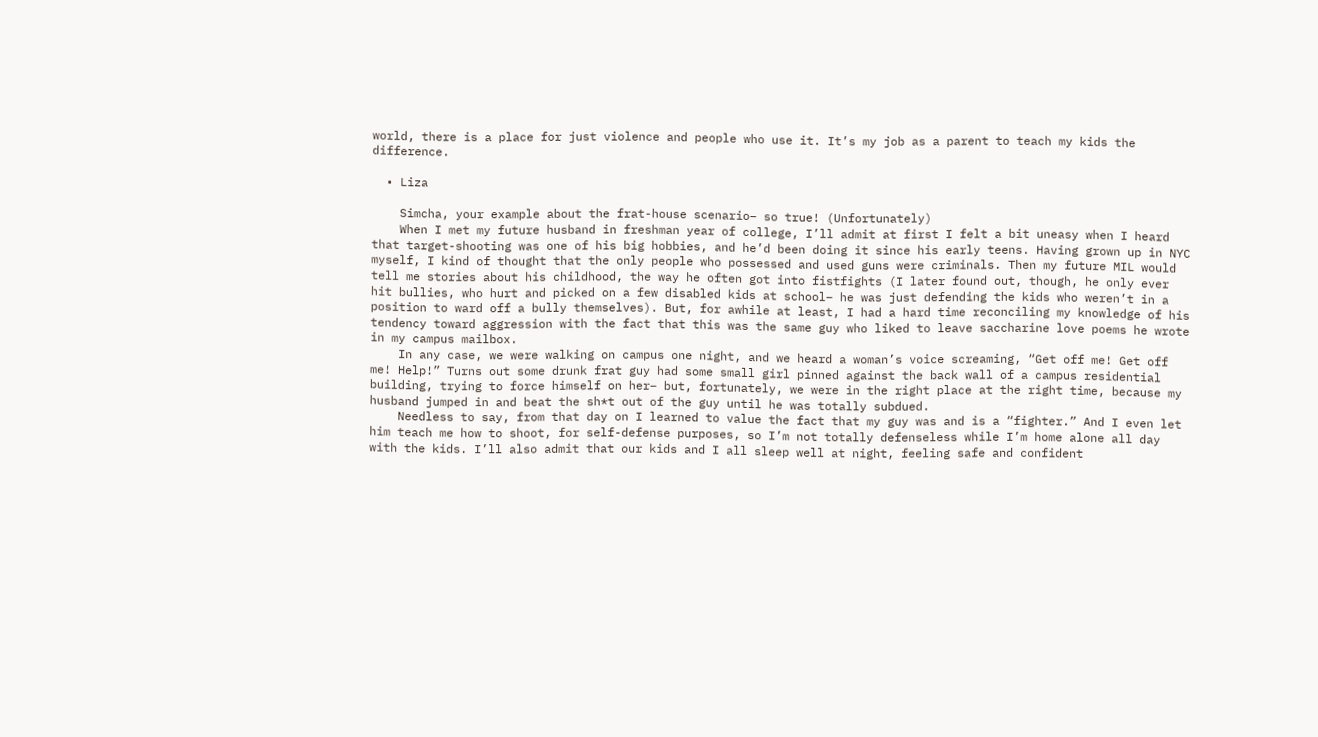world, there is a place for just violence and people who use it. It’s my job as a parent to teach my kids the difference.

  • Liza

    Simcha, your example about the frat-house scenario– so true! (Unfortunately)
    When I met my future husband in freshman year of college, I’ll admit at first I felt a bit uneasy when I heard that target-shooting was one of his big hobbies, and he’d been doing it since his early teens. Having grown up in NYC myself, I kind of thought that the only people who possessed and used guns were criminals. Then my future MIL would tell me stories about his childhood, the way he often got into fistfights (I later found out, though, he only ever hit bullies, who hurt and picked on a few disabled kids at school– he was just defending the kids who weren’t in a position to ward off a bully themselves). But, for awhile at least, I had a hard time reconciling my knowledge of his tendency toward aggression with the fact that this was the same guy who liked to leave saccharine love poems he wrote in my campus mailbox.
    In any case, we were walking on campus one night, and we heard a woman’s voice screaming, “Get off me! Get off me! Help!” Turns out some drunk frat guy had some small girl pinned against the back wall of a campus residential building, trying to force himself on her– but, fortunately, we were in the right place at the right time, because my husband jumped in and beat the sh*t out of the guy until he was totally subdued.
    Needless to say, from that day on I learned to value the fact that my guy was and is a “fighter.” And I even let him teach me how to shoot, for self-defense purposes, so I’m not totally defenseless while I’m home alone all day with the kids. I’ll also admit that our kids and I all sleep well at night, feeling safe and confident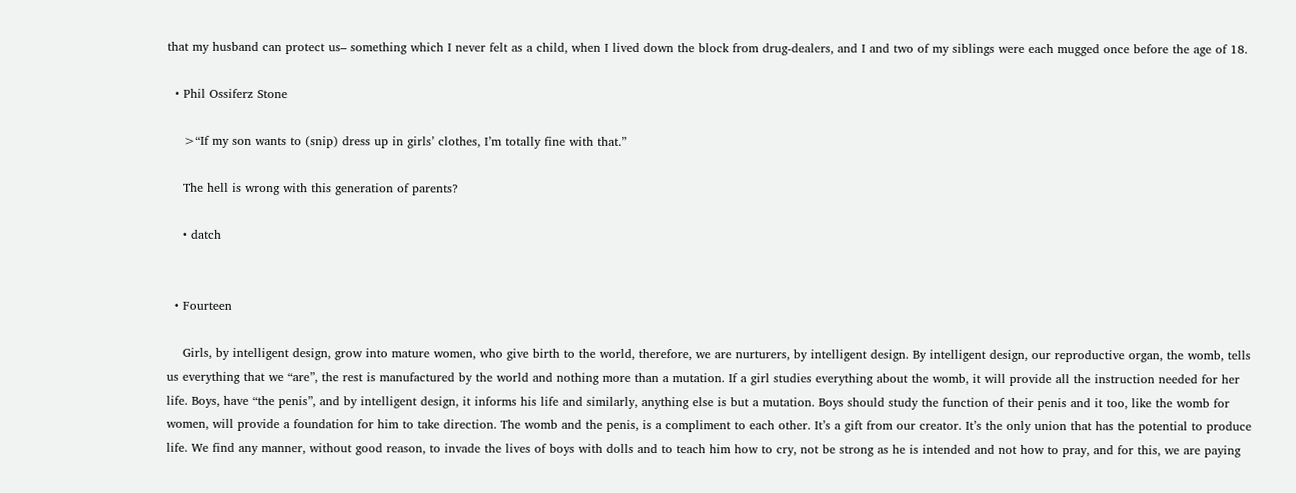that my husband can protect us– something which I never felt as a child, when I lived down the block from drug-dealers, and I and two of my siblings were each mugged once before the age of 18.

  • Phil Ossiferz Stone

    >“If my son wants to (snip) dress up in girls’ clothes, I’m totally fine with that.”

    The hell is wrong with this generation of parents?

    • datch


  • Fourteen

    Girls, by intelligent design, grow into mature women, who give birth to the world, therefore, we are nurturers, by intelligent design. By intelligent design, our reproductive organ, the womb, tells us everything that we “are”, the rest is manufactured by the world and nothing more than a mutation. If a girl studies everything about the womb, it will provide all the instruction needed for her life. Boys, have “the penis”, and by intelligent design, it informs his life and similarly, anything else is but a mutation. Boys should study the function of their penis and it too, like the womb for women, will provide a foundation for him to take direction. The womb and the penis, is a compliment to each other. It’s a gift from our creator. It’s the only union that has the potential to produce life. We find any manner, without good reason, to invade the lives of boys with dolls and to teach him how to cry, not be strong as he is intended and not how to pray, and for this, we are paying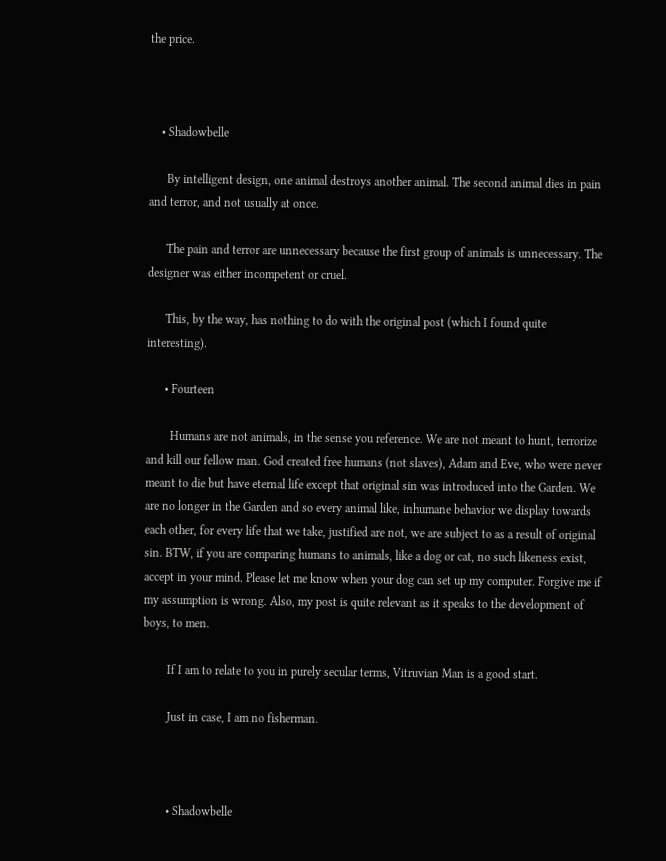the price.



    • Shadowbelle

      By intelligent design, one animal destroys another animal. The second animal dies in pain and terror, and not usually at once.

      The pain and terror are unnecessary because the first group of animals is unnecessary. The designer was either incompetent or cruel.

      This, by the way, has nothing to do with the original post (which I found quite interesting).

      • Fourteen

        Humans are not animals, in the sense you reference. We are not meant to hunt, terrorize and kill our fellow man. God created free humans (not slaves), Adam and Eve, who were never meant to die but have eternal life except that original sin was introduced into the Garden. We are no longer in the Garden and so every animal like, inhumane behavior we display towards each other, for every life that we take, justified are not, we are subject to as a result of original sin. BTW, if you are comparing humans to animals, like a dog or cat, no such likeness exist, accept in your mind. Please let me know when your dog can set up my computer. Forgive me if my assumption is wrong. Also, my post is quite relevant as it speaks to the development of boys, to men.

        If I am to relate to you in purely secular terms, Vitruvian Man is a good start.

        Just in case, I am no fisherman.



        • Shadowbelle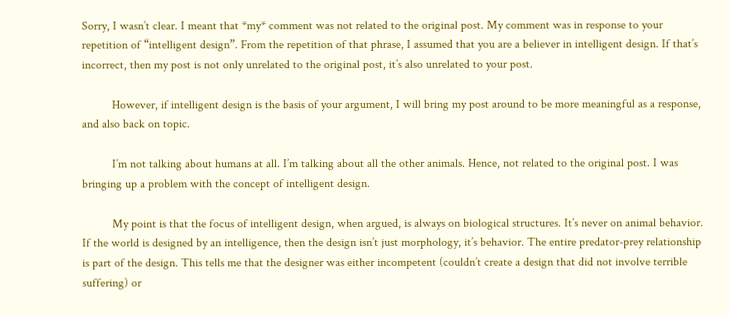Sorry, I wasn’t clear. I meant that *my* comment was not related to the original post. My comment was in response to your repetition of “intelligent design”. From the repetition of that phrase, I assumed that you are a believer in intelligent design. If that’s incorrect, then my post is not only unrelated to the original post, it’s also unrelated to your post.

          However, if intelligent design is the basis of your argument, I will bring my post around to be more meaningful as a response, and also back on topic.

          I’m not talking about humans at all. I’m talking about all the other animals. Hence, not related to the original post. I was bringing up a problem with the concept of intelligent design.

          My point is that the focus of intelligent design, when argued, is always on biological structures. It’s never on animal behavior. If the world is designed by an intelligence, then the design isn’t just morphology, it’s behavior. The entire predator-prey relationship is part of the design. This tells me that the designer was either incompetent (couldn’t create a design that did not involve terrible suffering) or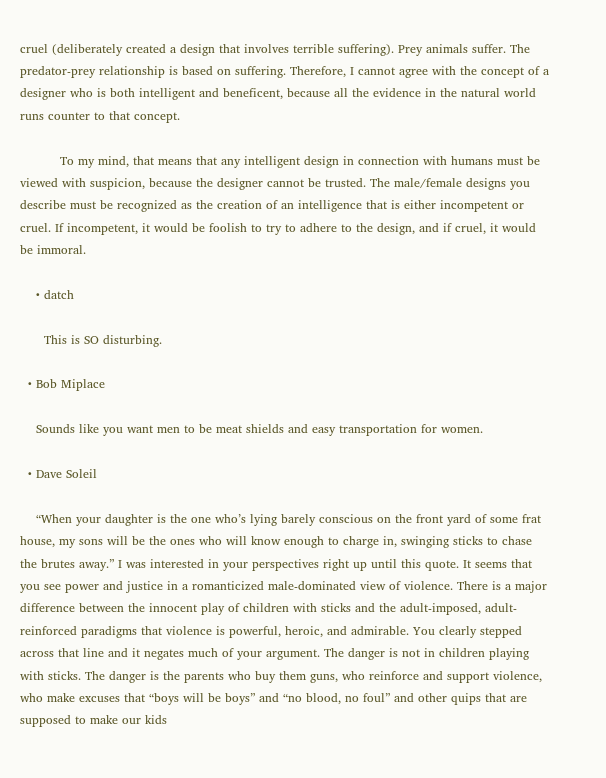cruel (deliberately created a design that involves terrible suffering). Prey animals suffer. The predator-prey relationship is based on suffering. Therefore, I cannot agree with the concept of a designer who is both intelligent and beneficent, because all the evidence in the natural world runs counter to that concept.

          To my mind, that means that any intelligent design in connection with humans must be viewed with suspicion, because the designer cannot be trusted. The male/female designs you describe must be recognized as the creation of an intelligence that is either incompetent or cruel. If incompetent, it would be foolish to try to adhere to the design, and if cruel, it would be immoral.

    • datch

      This is SO disturbing.

  • Bob Miplace

    Sounds like you want men to be meat shields and easy transportation for women.

  • Dave Soleil

    “When your daughter is the one who’s lying barely conscious on the front yard of some frat house, my sons will be the ones who will know enough to charge in, swinging sticks to chase the brutes away.” I was interested in your perspectives right up until this quote. It seems that you see power and justice in a romanticized male-dominated view of violence. There is a major difference between the innocent play of children with sticks and the adult-imposed, adult-reinforced paradigms that violence is powerful, heroic, and admirable. You clearly stepped across that line and it negates much of your argument. The danger is not in children playing with sticks. The danger is the parents who buy them guns, who reinforce and support violence, who make excuses that “boys will be boys” and “no blood, no foul” and other quips that are supposed to make our kids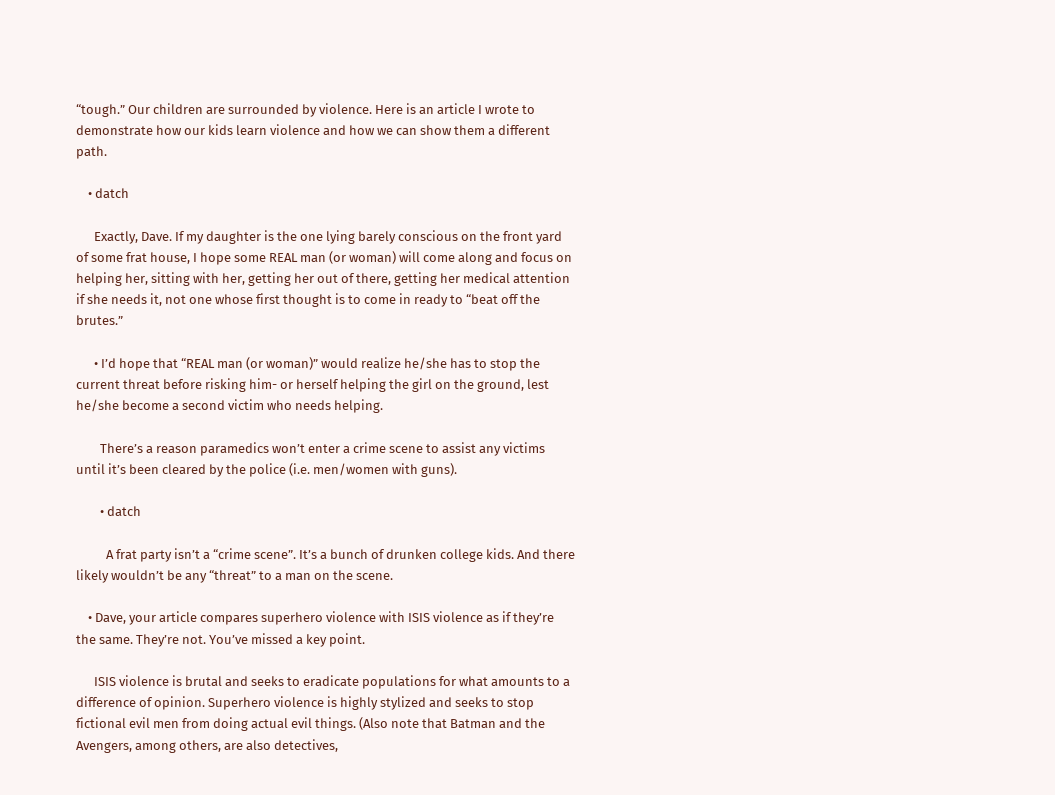“tough.” Our children are surrounded by violence. Here is an article I wrote to demonstrate how our kids learn violence and how we can show them a different path.

    • datch

      Exactly, Dave. If my daughter is the one lying barely conscious on the front yard of some frat house, I hope some REAL man (or woman) will come along and focus on helping her, sitting with her, getting her out of there, getting her medical attention if she needs it, not one whose first thought is to come in ready to “beat off the brutes.”

      • I’d hope that “REAL man (or woman)” would realize he/she has to stop the current threat before risking him- or herself helping the girl on the ground, lest he/she become a second victim who needs helping.

        There’s a reason paramedics won’t enter a crime scene to assist any victims until it’s been cleared by the police (i.e. men/women with guns).

        • datch

          A frat party isn’t a “crime scene”. It’s a bunch of drunken college kids. And there likely wouldn’t be any “threat” to a man on the scene.

    • Dave, your article compares superhero violence with ISIS violence as if they’re the same. They’re not. You’ve missed a key point.

      ISIS violence is brutal and seeks to eradicate populations for what amounts to a difference of opinion. Superhero violence is highly stylized and seeks to stop fictional evil men from doing actual evil things. (Also note that Batman and the Avengers, among others, are also detectives,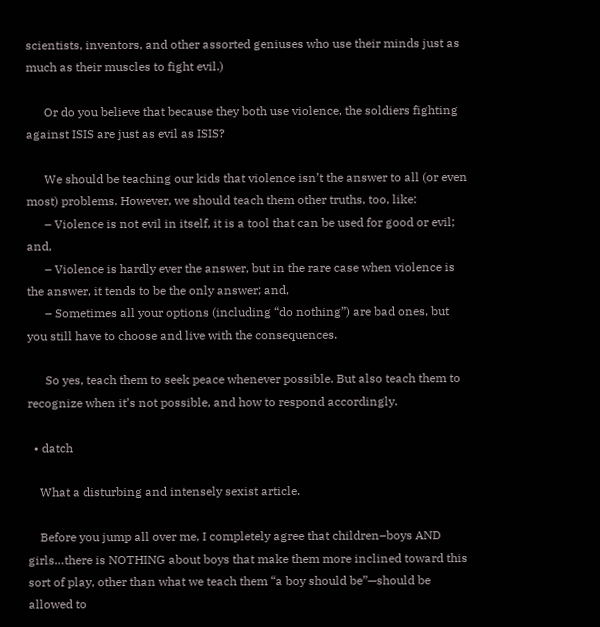scientists, inventors, and other assorted geniuses who use their minds just as much as their muscles to fight evil.)

      Or do you believe that because they both use violence, the soldiers fighting against ISIS are just as evil as ISIS?

      We should be teaching our kids that violence isn’t the answer to all (or even most) problems. However, we should teach them other truths, too, like:
      – Violence is not evil in itself, it is a tool that can be used for good or evil; and,
      – Violence is hardly ever the answer, but in the rare case when violence is the answer, it tends to be the only answer; and,
      – Sometimes all your options (including “do nothing”) are bad ones, but you still have to choose and live with the consequences.

      So yes, teach them to seek peace whenever possible. But also teach them to recognize when it’s not possible, and how to respond accordingly.

  • datch

    What a disturbing and intensely sexist article.

    Before you jump all over me, I completely agree that children–boys AND girls…there is NOTHING about boys that make them more inclined toward this sort of play, other than what we teach them “a boy should be”—should be allowed to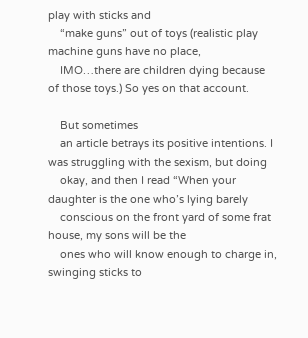play with sticks and
    “make guns” out of toys (realistic play machine guns have no place,
    IMO…there are children dying because of those toys.) So yes on that account.

    But sometimes
    an article betrays its positive intentions. I was struggling with the sexism, but doing
    okay, and then I read “When your daughter is the one who’s lying barely
    conscious on the front yard of some frat house, my sons will be the
    ones who will know enough to charge in, swinging sticks to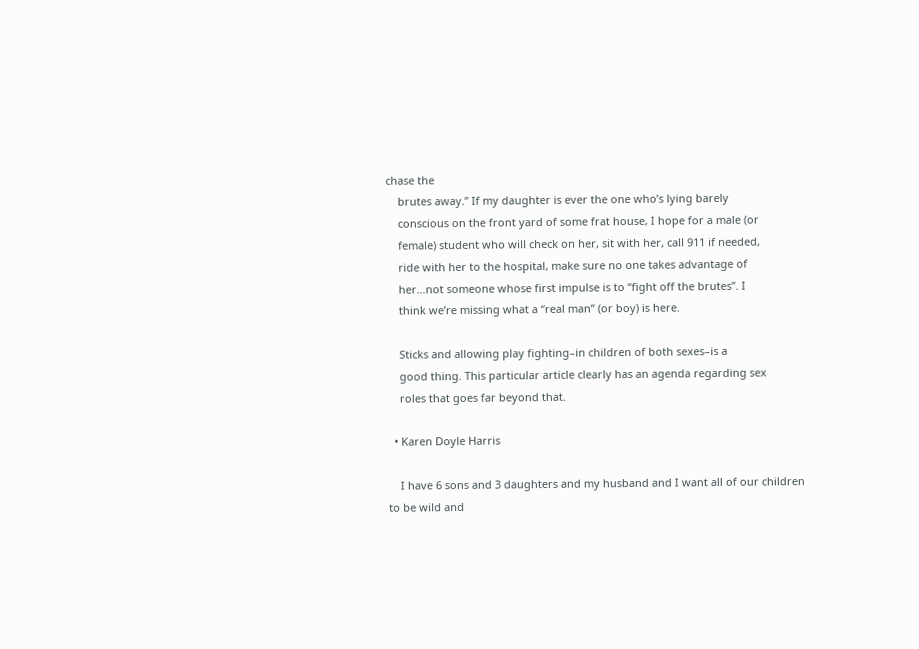chase the
    brutes away.” If my daughter is ever the one who’s lying barely
    conscious on the front yard of some frat house, I hope for a male (or
    female) student who will check on her, sit with her, call 911 if needed,
    ride with her to the hospital, make sure no one takes advantage of
    her…not someone whose first impulse is to “fight off the brutes”. I
    think we’re missing what a “real man” (or boy) is here.

    Sticks and allowing play fighting–in children of both sexes–is a
    good thing. This particular article clearly has an agenda regarding sex
    roles that goes far beyond that.

  • Karen Doyle Harris

    I have 6 sons and 3 daughters and my husband and I want all of our children to be wild and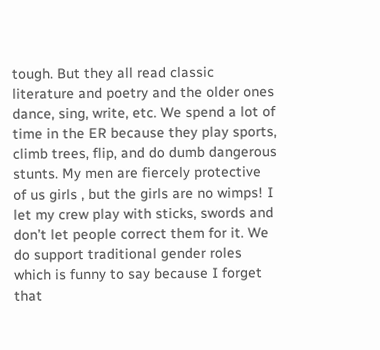tough. But they all read classic literature and poetry and the older ones dance, sing, write, etc. We spend a lot of time in the ER because they play sports, climb trees, flip, and do dumb dangerous stunts. My men are fiercely protective of us girls , but the girls are no wimps! I let my crew play with sticks, swords and don’t let people correct them for it. We do support traditional gender roles which is funny to say because I forget that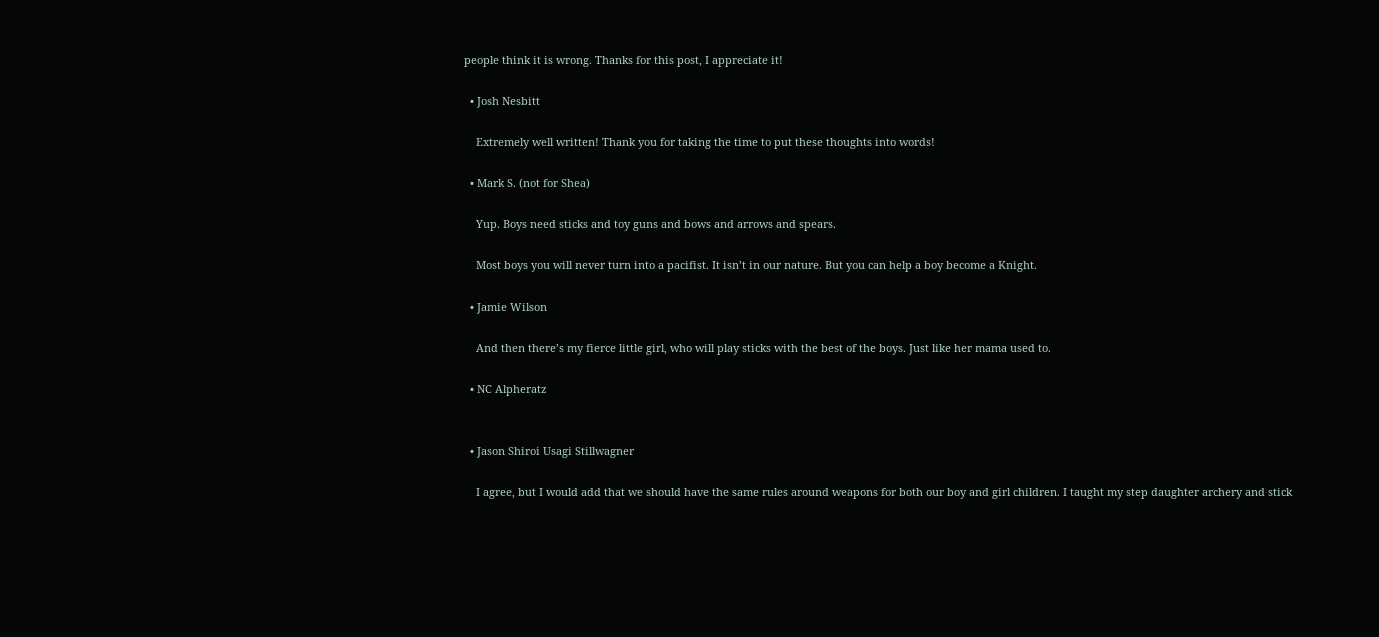people think it is wrong. Thanks for this post, I appreciate it!

  • Josh Nesbitt

    Extremely well written! Thank you for taking the time to put these thoughts into words!

  • Mark S. (not for Shea)

    Yup. Boys need sticks and toy guns and bows and arrows and spears.

    Most boys you will never turn into a pacifist. It isn’t in our nature. But you can help a boy become a Knight.

  • Jamie Wilson

    And then there’s my fierce little girl, who will play sticks with the best of the boys. Just like her mama used to.

  • NC Alpheratz


  • Jason Shiroi Usagi Stillwagner

    I agree, but I would add that we should have the same rules around weapons for both our boy and girl children. I taught my step daughter archery and stick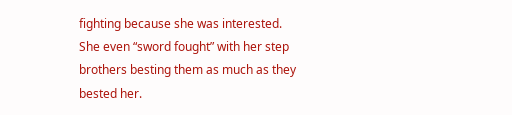fighting because she was interested. She even “sword fought” with her step brothers besting them as much as they bested her.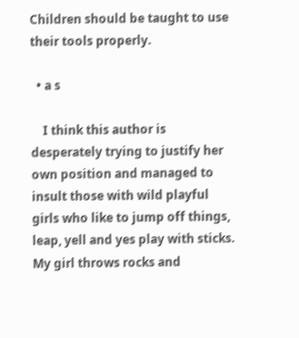Children should be taught to use their tools properly.

  • a s

    I think this author is desperately trying to justify her own position and managed to insult those with wild playful girls who like to jump off things, leap, yell and yes play with sticks. My girl throws rocks and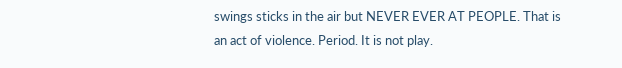swings sticks in the air but NEVER EVER AT PEOPLE. That is an act of violence. Period. It is not play.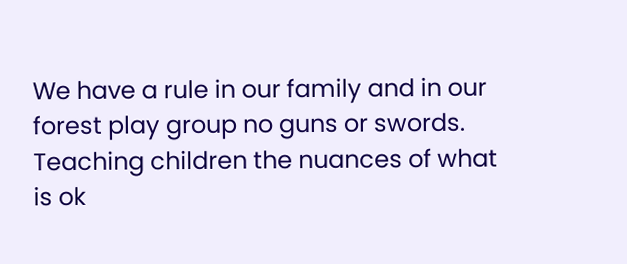We have a rule in our family and in our forest play group no guns or swords. Teaching children the nuances of what is ok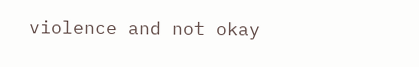violence and not okay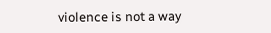violence is not a way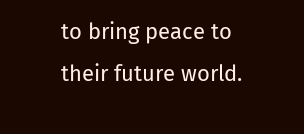to bring peace to their future world.